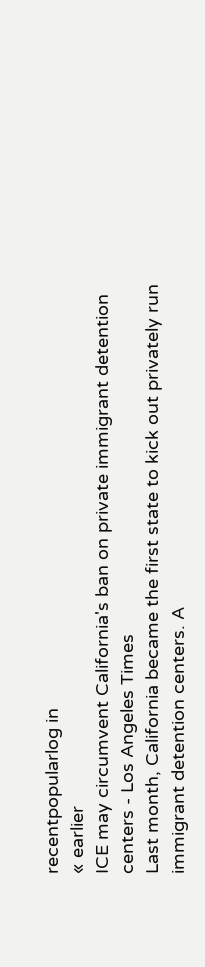recentpopularlog in
« earlier
ICE may circumvent California's ban on private immigrant detention centers - Los Angeles Times
Last month, California became the first state to kick out privately run immigrant detention centers. A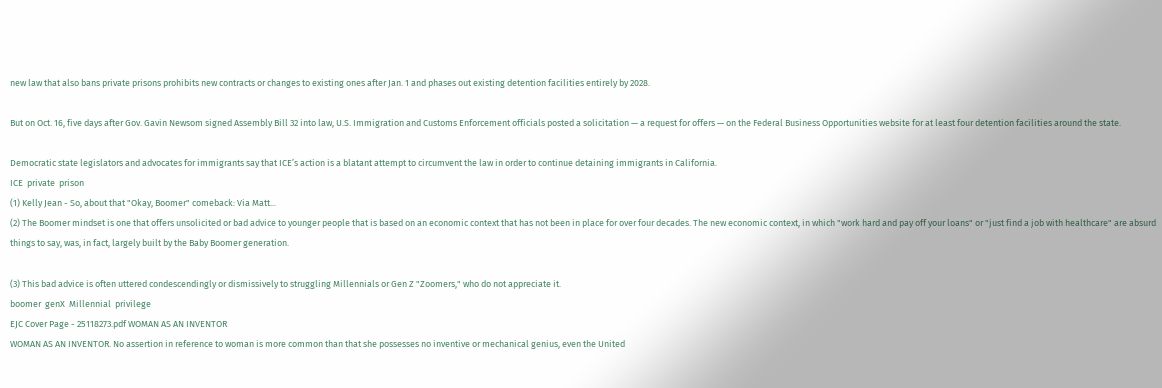new law that also bans private prisons prohibits new contracts or changes to existing ones after Jan. 1 and phases out existing detention facilities entirely by 2028.

But on Oct. 16, five days after Gov. Gavin Newsom signed Assembly Bill 32 into law, U.S. Immigration and Customs Enforcement officials posted a solicitation — a request for offers — on the Federal Business Opportunities website for at least four detention facilities around the state.

Democratic state legislators and advocates for immigrants say that ICE’s action is a blatant attempt to circumvent the law in order to continue detaining immigrants in California.
ICE  private  prison
(1) Kelly Jean - So, about that "Okay, Boomer" comeback: Via Matt...
(2) The Boomer mindset is one that offers unsolicited or bad advice to younger people that is based on an economic context that has not been in place for over four decades. The new economic context, in which "work hard and pay off your loans" or "just find a job with healthcare" are absurd things to say, was, in fact, largely built by the Baby Boomer generation.

(3) This bad advice is often uttered condescendingly or dismissively to struggling Millennials or Gen Z "Zoomers," who do not appreciate it.
boomer  genX  Millennial  privilege
EJC Cover Page - 25118273.pdf WOMAN AS AN INVENTOR
WOMAN AS AN INVENTOR. No assertion in reference to woman is more common than that she possesses no inventive or mechanical genius, even the United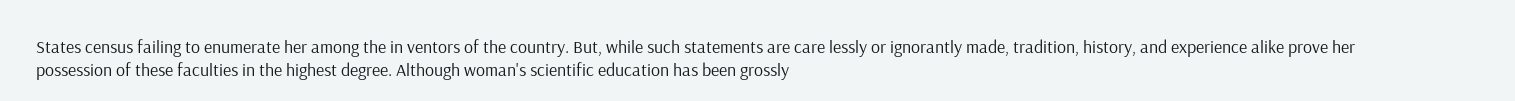States census failing to enumerate her among the in ventors of the country. But, while such statements are care lessly or ignorantly made, tradition, history, and experience alike prove her possession of these faculties in the highest degree. Although woman's scientific education has been grossly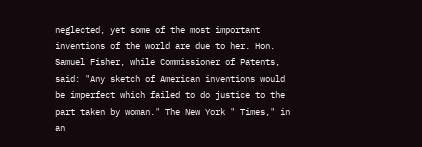neglected, yet some of the most important inventions of the world are due to her. Hon. Samuel Fisher, while Commissioner of Patents, said: "Any sketch of American inventions would be imperfect which failed to do justice to the part taken by woman." The New York " Times," in an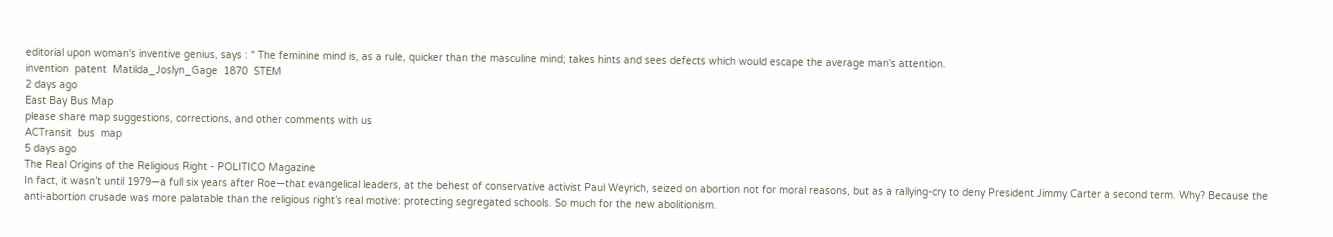editorial upon woman's inventive genius, says : " The feminine mind is, as a rule, quicker than the masculine mind; takes hints and sees defects which would escape the average man's attention.
invention  patent  Matilda_Joslyn_Gage  1870  STEM
2 days ago
East Bay Bus Map
please share map suggestions, corrections, and other comments with us
ACTransit  bus  map
5 days ago
The Real Origins of the Religious Right - POLITICO Magazine
In fact, it wasn’t until 1979—a full six years after Roe—that evangelical leaders, at the behest of conservative activist Paul Weyrich, seized on abortion not for moral reasons, but as a rallying-cry to deny President Jimmy Carter a second term. Why? Because the anti-abortion crusade was more palatable than the religious right’s real motive: protecting segregated schools. So much for the new abolitionism.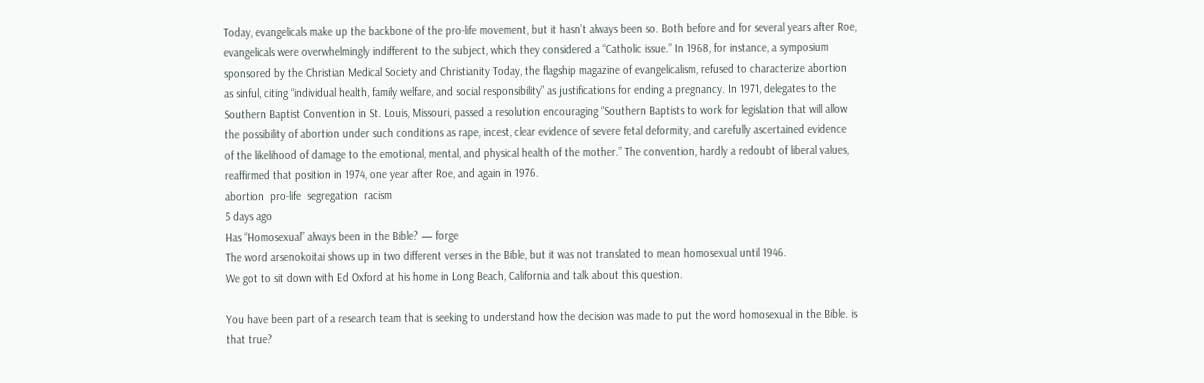Today, evangelicals make up the backbone of the pro-life movement, but it hasn’t always been so. Both before and for several years after Roe, evangelicals were overwhelmingly indifferent to the subject, which they considered a “Catholic issue.” In 1968, for instance, a symposium sponsored by the Christian Medical Society and Christianity Today, the flagship magazine of evangelicalism, refused to characterize abortion as sinful, citing “individual health, family welfare, and social responsibility” as justifications for ending a pregnancy. In 1971, delegates to the Southern Baptist Convention in St. Louis, Missouri, passed a resolution encouraging “Southern Baptists to work for legislation that will allow the possibility of abortion under such conditions as rape, incest, clear evidence of severe fetal deformity, and carefully ascertained evidence of the likelihood of damage to the emotional, mental, and physical health of the mother.” The convention, hardly a redoubt of liberal values, reaffirmed that position in 1974, one year after Roe, and again in 1976.
abortion  pro-life  segregation  racism
5 days ago
Has “Homosexual” always been in the Bible? — forge
The word arsenokoitai shows up in two different verses in the Bible, but it was not translated to mean homosexual until 1946.
We got to sit down with Ed Oxford at his home in Long Beach, California and talk about this question.

You have been part of a research team that is seeking to understand how the decision was made to put the word homosexual in the Bible. is that true?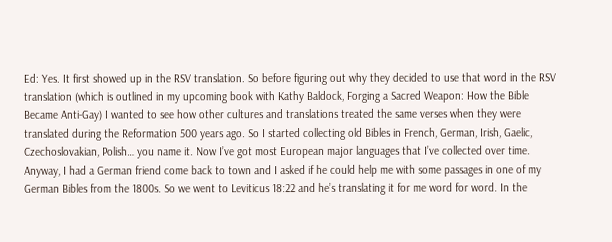Ed: Yes. It first showed up in the RSV translation. So before figuring out why they decided to use that word in the RSV translation (which is outlined in my upcoming book with Kathy Baldock, Forging a Sacred Weapon: How the Bible Became Anti-Gay) I wanted to see how other cultures and translations treated the same verses when they were translated during the Reformation 500 years ago. So I started collecting old Bibles in French, German, Irish, Gaelic, Czechoslovakian, Polish… you name it. Now I’ve got most European major languages that I’ve collected over time. Anyway, I had a German friend come back to town and I asked if he could help me with some passages in one of my German Bibles from the 1800s. So we went to Leviticus 18:22 and he’s translating it for me word for word. In the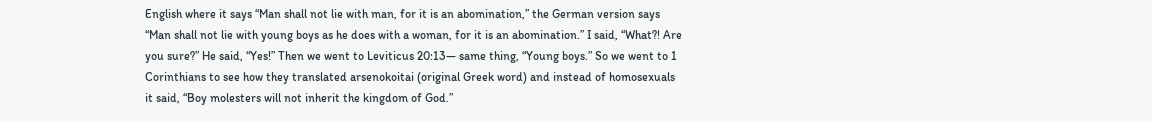English where it says “Man shall not lie with man, for it is an abomination,” the German version says “Man shall not lie with young boys as he does with a woman, for it is an abomination.” I said, “What?! Are you sure?” He said, “Yes!” Then we went to Leviticus 20:13— same thing, “Young boys.” So we went to 1 Corinthians to see how they translated arsenokoitai (original Greek word) and instead of homosexuals it said, “Boy molesters will not inherit the kingdom of God.”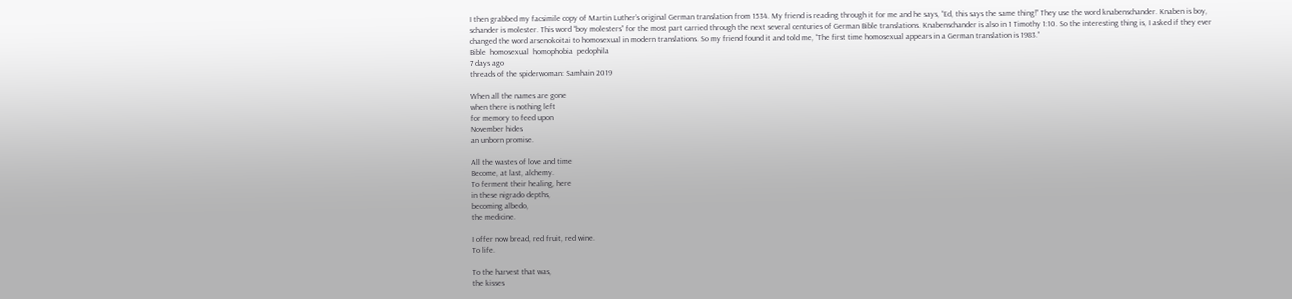I then grabbed my facsimile copy of Martin Luther’s original German translation from 1534. My friend is reading through it for me and he says, “Ed, this says the same thing!” They use the word knabenschander. Knaben is boy, schander is molester. This word “boy molesters” for the most part carried through the next several centuries of German Bible translations. Knabenschander is also in 1 Timothy 1:10. So the interesting thing is, I asked if they ever changed the word arsenokoitai to homosexual in modern translations. So my friend found it and told me, “The first time homosexual appears in a German translation is 1983.”
Bible  homosexual  homophobia  pedophila
7 days ago
threads of the spiderwoman: Samhain 2019

When all the names are gone
when there is nothing left
for memory to feed upon
November hides
an unborn promise.

All the wastes of love and time
Become, at last, alchemy.
To ferment their healing, here
in these nigrado depths,
becoming albedo,
the medicine.

I offer now bread, red fruit, red wine.
To life.

To the harvest that was,
the kisses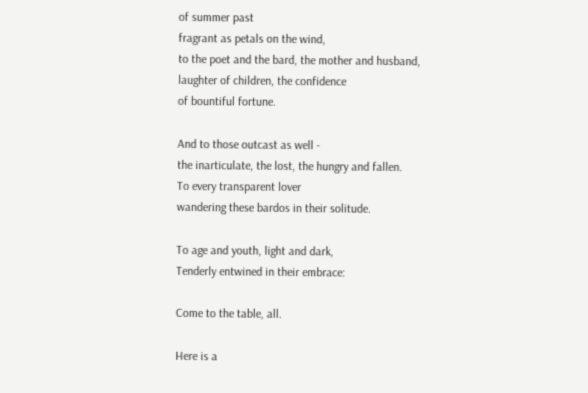of summer past
fragrant as petals on the wind,
to the poet and the bard, the mother and husband,
laughter of children, the confidence
of bountiful fortune.

And to those outcast as well -
the inarticulate, the lost, the hungry and fallen.
To every transparent lover
wandering these bardos in their solitude.

To age and youth, light and dark,
Tenderly entwined in their embrace:

Come to the table, all.

Here is a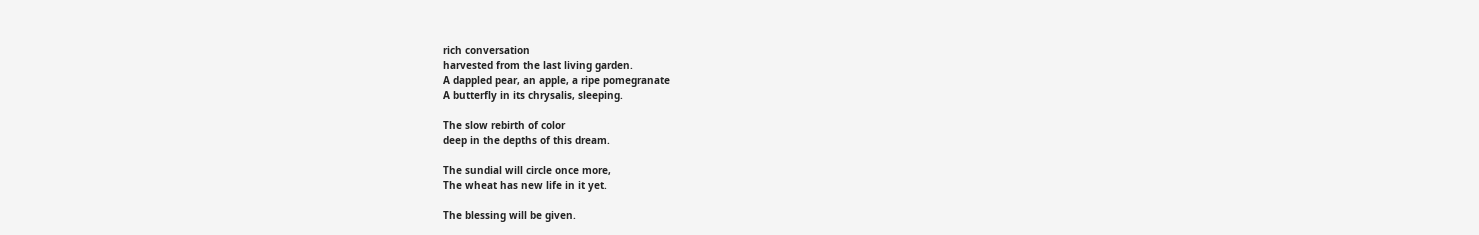rich conversation
harvested from the last living garden.
A dappled pear, an apple, a ripe pomegranate
A butterfly in its chrysalis, sleeping.

The slow rebirth of color
deep in the depths of this dream.

The sundial will circle once more,
The wheat has new life in it yet.

The blessing will be given.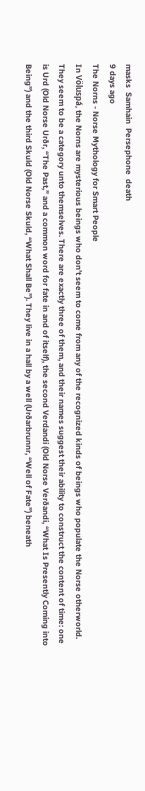masks  Samhain  Persephone  death
9 days ago
The Norns - Norse Mythology for Smart People
In Völuspá, the Norns are mysterious beings who don’t seem to come from any of the recognized kinds of beings who populate the Norse otherworld. They seem to be a category unto themselves. There are exactly three of them, and their names suggest their ability to construct the content of time: one is Urd (Old Norse Urðr, “The Past,” and a common word for fate in and of itself), the second Verdandi (Old Norse Verðandi, “What Is Presently Coming into Being”) and the third Skuld (Old Norse Skuld, “What Shall Be”). They live in a hall by a well (Urðarbrunnr, “Well of Fate”) beneath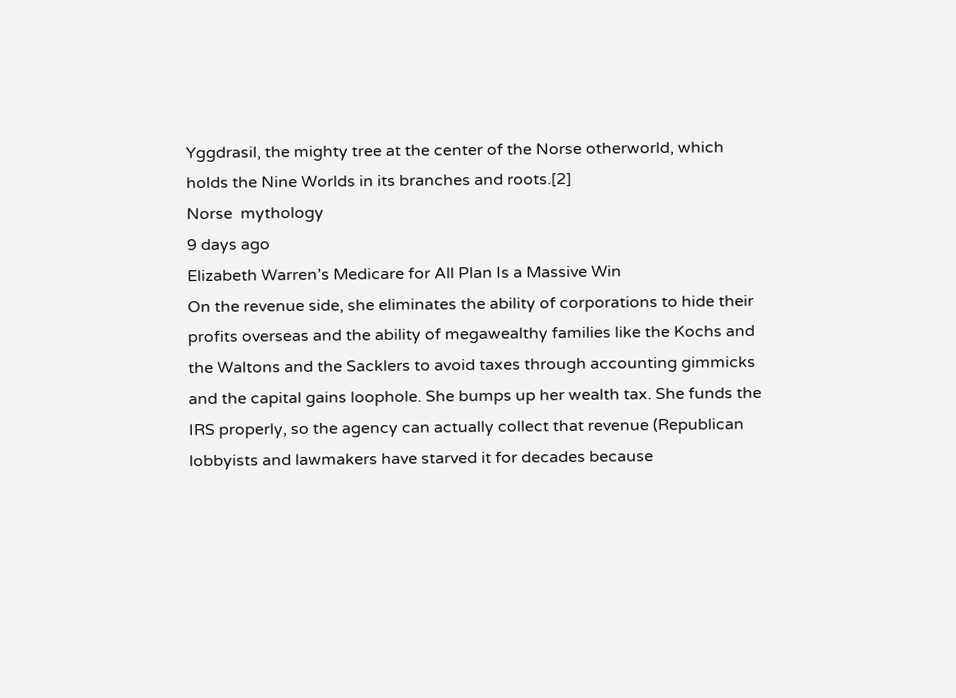Yggdrasil, the mighty tree at the center of the Norse otherworld, which holds the Nine Worlds in its branches and roots.[2]
Norse  mythology
9 days ago
Elizabeth Warren’s Medicare for All Plan Is a Massive Win
On the revenue side, she eliminates the ability of corporations to hide their profits overseas and the ability of megawealthy families like the Kochs and the Waltons and the Sacklers to avoid taxes through accounting gimmicks and the capital gains loophole. She bumps up her wealth tax. She funds the IRS properly, so the agency can actually collect that revenue (Republican lobbyists and lawmakers have starved it for decades because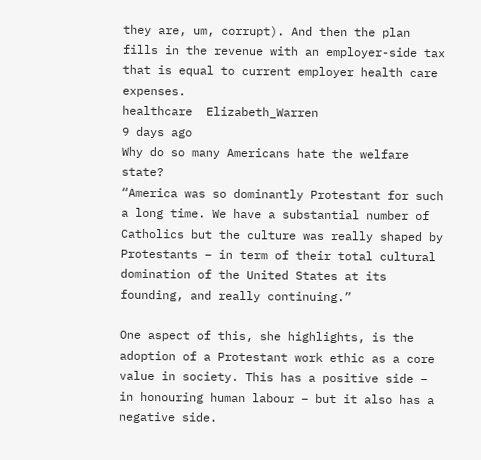they are, um, corrupt). And then the plan fills in the revenue with an employer-side tax that is equal to current employer health care expenses.
healthcare  Elizabeth_Warren
9 days ago
Why do so many Americans hate the welfare state?
“America was so dominantly Protestant for such a long time. We have a substantial number of Catholics but the culture was really shaped by Protestants – in term of their total cultural domination of the United States at its founding, and really continuing.”

One aspect of this, she highlights, is the adoption of a Protestant work ethic as a core value in society. This has a positive side – in honouring human labour – but it also has a negative side.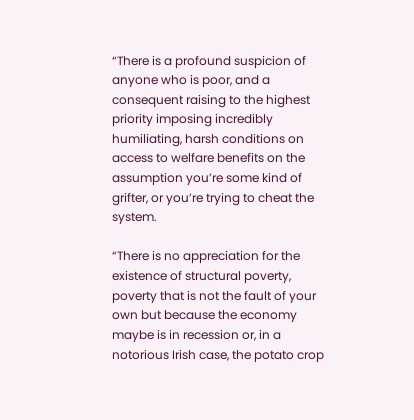“There is a profound suspicion of anyone who is poor, and a consequent raising to the highest priority imposing incredibly humiliating, harsh conditions on access to welfare benefits on the assumption you’re some kind of grifter, or you’re trying to cheat the system.

“There is no appreciation for the existence of structural poverty, poverty that is not the fault of your own but because the economy maybe is in recession or, in a notorious Irish case, the potato crop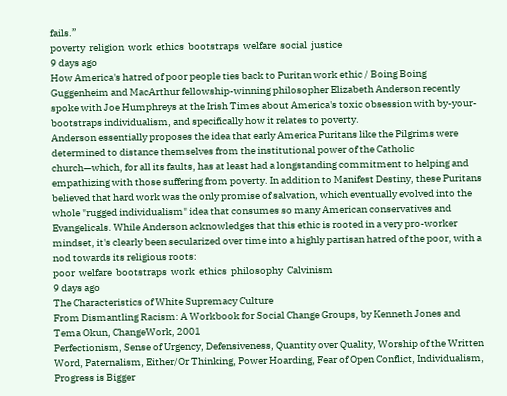fails.”
poverty  religion  work  ethics  bootstraps  welfare  social  justice
9 days ago
How America's hatred of poor people ties back to Puritan work ethic / Boing Boing
Guggenheim and MacArthur fellowship-winning philosopher Elizabeth Anderson recently spoke with Joe Humphreys at the Irish Times about America's toxic obsession with by-your-bootstraps individualism, and specifically how it relates to poverty.
Anderson essentially proposes the idea that early America Puritans like the Pilgrims were determined to distance themselves from the institutional power of the Catholic church—which, for all its faults, has at least had a longstanding commitment to helping and empathizing with those suffering from poverty. In addition to Manifest Destiny, these Puritans believed that hard work was the only promise of salvation, which eventually evolved into the whole "rugged individualism" idea that consumes so many American conservatives and Evangelicals. While Anderson acknowledges that this ethic is rooted in a very pro-worker mindset, it's clearly been secularized over time into a highly partisan hatred of the poor, with a nod towards its religious roots:
poor  welfare  bootstraps  work  ethics  philosophy  Calvinism
9 days ago
The Characteristics of White Supremacy Culture
From Dismantling Racism: A Workbook for Social Change Groups, by Kenneth Jones and Tema Okun, ChangeWork, 2001
Perfectionism, Sense of Urgency, Defensiveness, Quantity over Quality, Worship of the Written Word, Paternalism, Either/Or Thinking, Power Hoarding, Fear of Open Conflict, Individualism, Progress is Bigger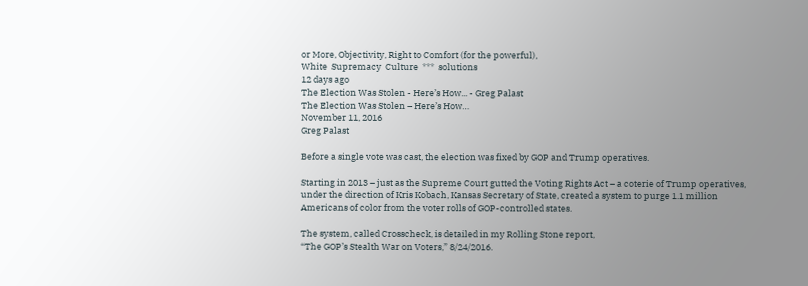or More, Objectivity, Right to Comfort (for the powerful),
White  Supremacy  Culture  ***  solutions
12 days ago
The Election Was Stolen - Here’s How... - Greg Palast
The Election Was Stolen – Here’s How…
November 11, 2016
Greg Palast

Before a single vote was cast, the election was fixed by GOP and Trump operatives.

Starting in 2013 – just as the Supreme Court gutted the Voting Rights Act – a coterie of Trump operatives, under the direction of Kris Kobach, Kansas Secretary of State, created a system to purge 1.1 million Americans of color from the voter rolls of GOP-controlled states.

The system, called Crosscheck, is detailed in my Rolling Stone report,
“The GOP’s Stealth War on Voters,” 8/24/2016.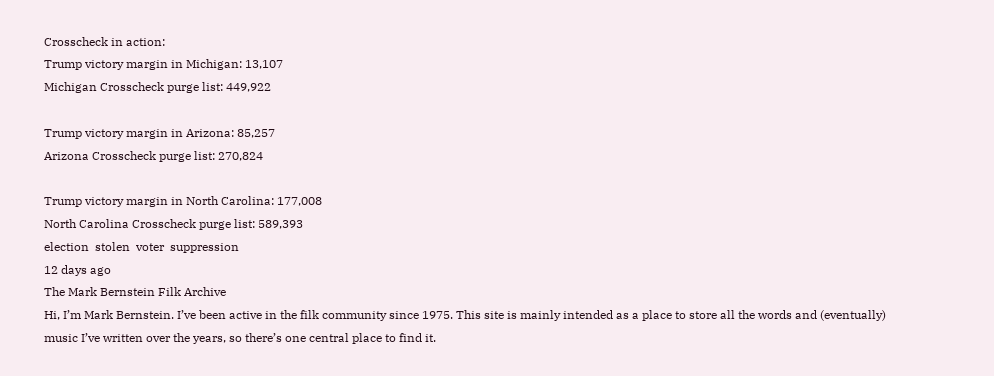Crosscheck in action:
Trump victory margin in Michigan: 13,107
Michigan Crosscheck purge list: 449,922

Trump victory margin in Arizona: 85,257
Arizona Crosscheck purge list: 270,824

Trump victory margin in North Carolina: 177,008
North Carolina Crosscheck purge list: 589,393
election  stolen  voter  suppression
12 days ago
The Mark Bernstein Filk Archive
Hi, I’m Mark Bernstein. I’ve been active in the filk community since 1975. This site is mainly intended as a place to store all the words and (eventually) music I’ve written over the years, so there’s one central place to find it.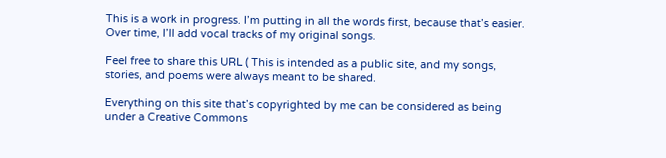This is a work in progress. I’m putting in all the words first, because that’s easier. Over time, I’ll add vocal tracks of my original songs.

Feel free to share this URL ( This is intended as a public site, and my songs, stories, and poems were always meant to be shared.

Everything on this site that’s copyrighted by me can be considered as being under a Creative Commons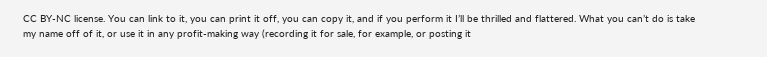CC BY-NC license. You can link to it, you can print it off, you can copy it, and if you perform it I’ll be thrilled and flattered. What you can’t do is take my name off of it, or use it in any profit-making way (recording it for sale, for example, or posting it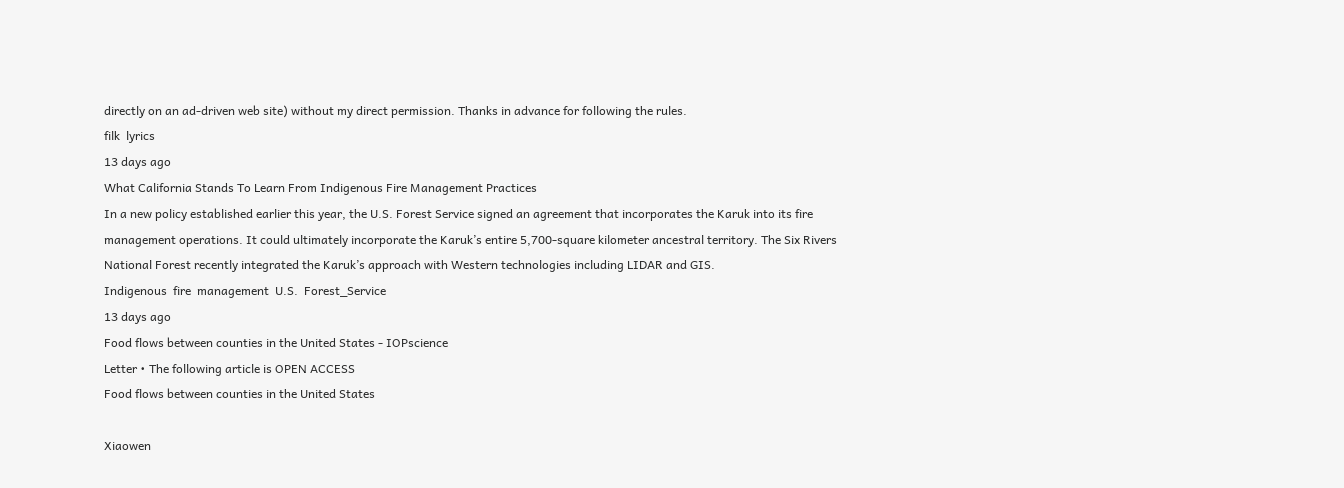directly on an ad-driven web site) without my direct permission. Thanks in advance for following the rules.
filk  lyrics
13 days ago
What California Stands To Learn From Indigenous Fire Management Practices
In a new policy established earlier this year, the U.S. Forest Service signed an agreement that incorporates the Karuk into its fire management operations. It could ultimately incorporate the Karuk’s entire 5,700-square kilometer ancestral territory. The Six Rivers National Forest recently integrated the Karuk’s approach with Western technologies including LIDAR and GIS.
Indigenous  fire  management  U.S.  Forest_Service
13 days ago
Food flows between counties in the United States - IOPscience
Letter • The following article is OPEN ACCESS
Food flows between counties in the United States

Xiaowen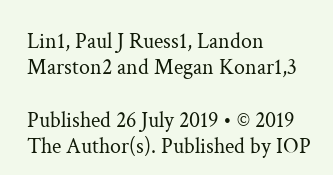Lin1, Paul J Ruess1, Landon Marston2 and Megan Konar1,3

Published 26 July 2019 • © 2019 The Author(s). Published by IOP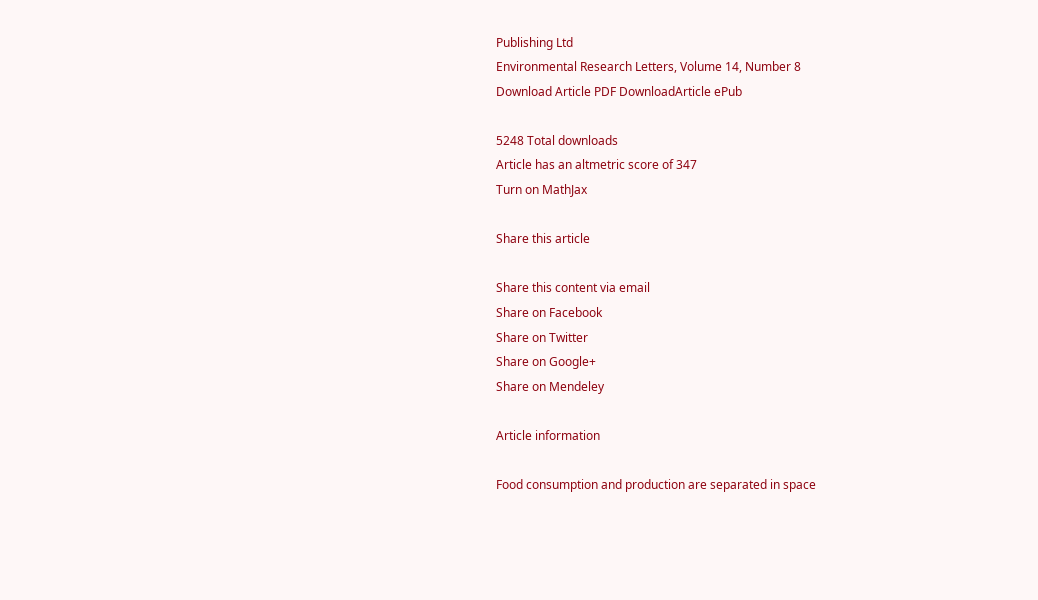Publishing Ltd
Environmental Research Letters, Volume 14, Number 8
Download Article PDF DownloadArticle ePub

5248 Total downloads
Article has an altmetric score of 347
Turn on MathJax

Share this article

Share this content via email
Share on Facebook
Share on Twitter
Share on Google+
Share on Mendeley

Article information

Food consumption and production are separated in space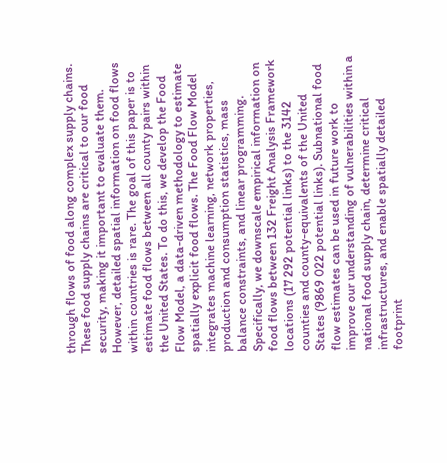through flows of food along complex supply chains. These food supply chains are critical to our food security, making it important to evaluate them. However, detailed spatial information on food flows within countries is rare. The goal of this paper is to estimate food flows between all county pairs within the United States. To do this, we develop the Food Flow Model, a data-driven methodology to estimate spatially explicit food flows. The Food Flow Model integrates machine learning, network properties, production and consumption statistics, mass balance constraints, and linear programming. Specifically, we downscale empirical information on food flows between 132 Freight Analysis Framework locations (17 292 potential links) to the 3142 counties and county-equivalents of the United States (9869 022 potential links). Subnational food flow estimates can be used in future work to improve our understanding of vulnerabilities within a national food supply chain, determine critical infrastructures, and enable spatially detailed footprint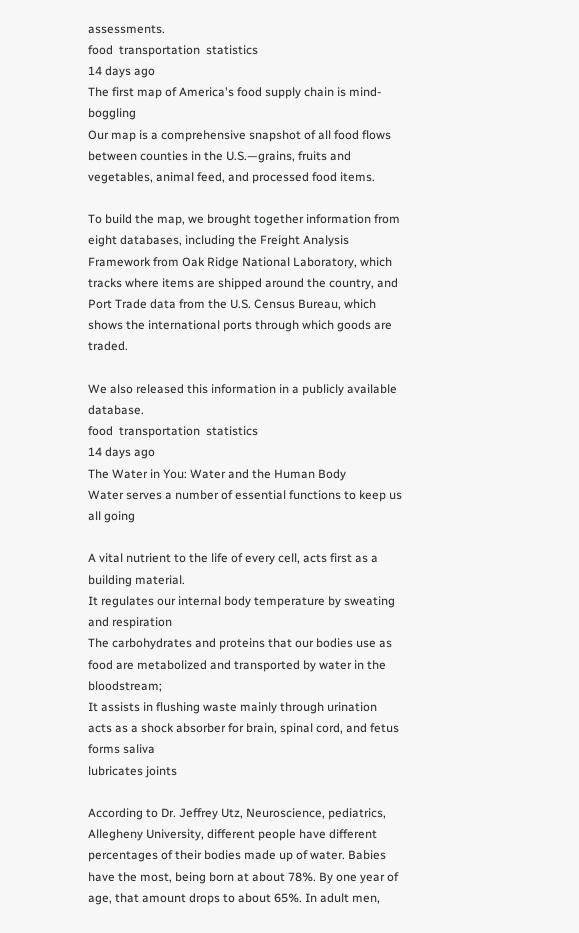assessments.
food  transportation  statistics
14 days ago
The first map of America's food supply chain is mind-boggling
Our map is a comprehensive snapshot of all food flows between counties in the U.S.—grains, fruits and vegetables, animal feed, and processed food items.

To build the map, we brought together information from eight databases, including the Freight Analysis Framework from Oak Ridge National Laboratory, which tracks where items are shipped around the country, and Port Trade data from the U.S. Census Bureau, which shows the international ports through which goods are traded.

We also released this information in a publicly available database.
food  transportation  statistics
14 days ago
The Water in You: Water and the Human Body
Water serves a number of essential functions to keep us all going

A vital nutrient to the life of every cell, acts first as a building material.
It regulates our internal body temperature by sweating and respiration
The carbohydrates and proteins that our bodies use as food are metabolized and transported by water in the bloodstream;
It assists in flushing waste mainly through urination
acts as a shock absorber for brain, spinal cord, and fetus
forms saliva
lubricates joints

According to Dr. Jeffrey Utz, Neuroscience, pediatrics, Allegheny University, different people have different percentages of their bodies made up of water. Babies have the most, being born at about 78%. By one year of age, that amount drops to about 65%. In adult men,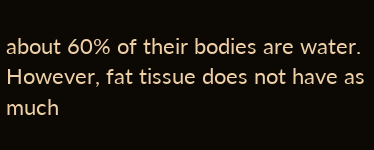about 60% of their bodies are water. However, fat tissue does not have as much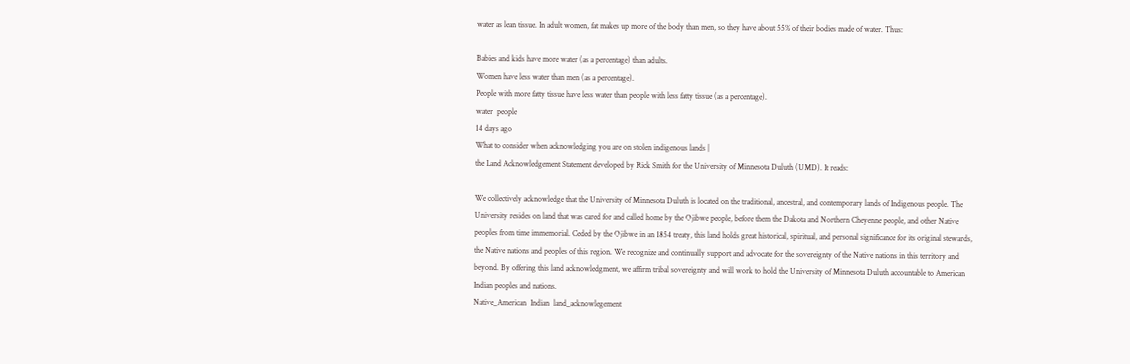water as lean tissue. In adult women, fat makes up more of the body than men, so they have about 55% of their bodies made of water. Thus:

Babies and kids have more water (as a percentage) than adults.
Women have less water than men (as a percentage).
People with more fatty tissue have less water than people with less fatty tissue (as a percentage).
water  people
14 days ago
What to consider when acknowledging you are on stolen indigenous lands |
the Land Acknowledgement Statement developed by Rick Smith for the University of Minnesota Duluth (UMD). It reads:

We collectively acknowledge that the University of Minnesota Duluth is located on the traditional, ancestral, and contemporary lands of Indigenous people. The University resides on land that was cared for and called home by the Ojibwe people, before them the Dakota and Northern Cheyenne people, and other Native peoples from time immemorial. Ceded by the Ojibwe in an 1854 treaty, this land holds great historical, spiritual, and personal significance for its original stewards, the Native nations and peoples of this region. We recognize and continually support and advocate for the sovereignty of the Native nations in this territory and beyond. By offering this land acknowledgment, we affirm tribal sovereignty and will work to hold the University of Minnesota Duluth accountable to American Indian peoples and nations.
Native_American  Indian  land_acknowlegement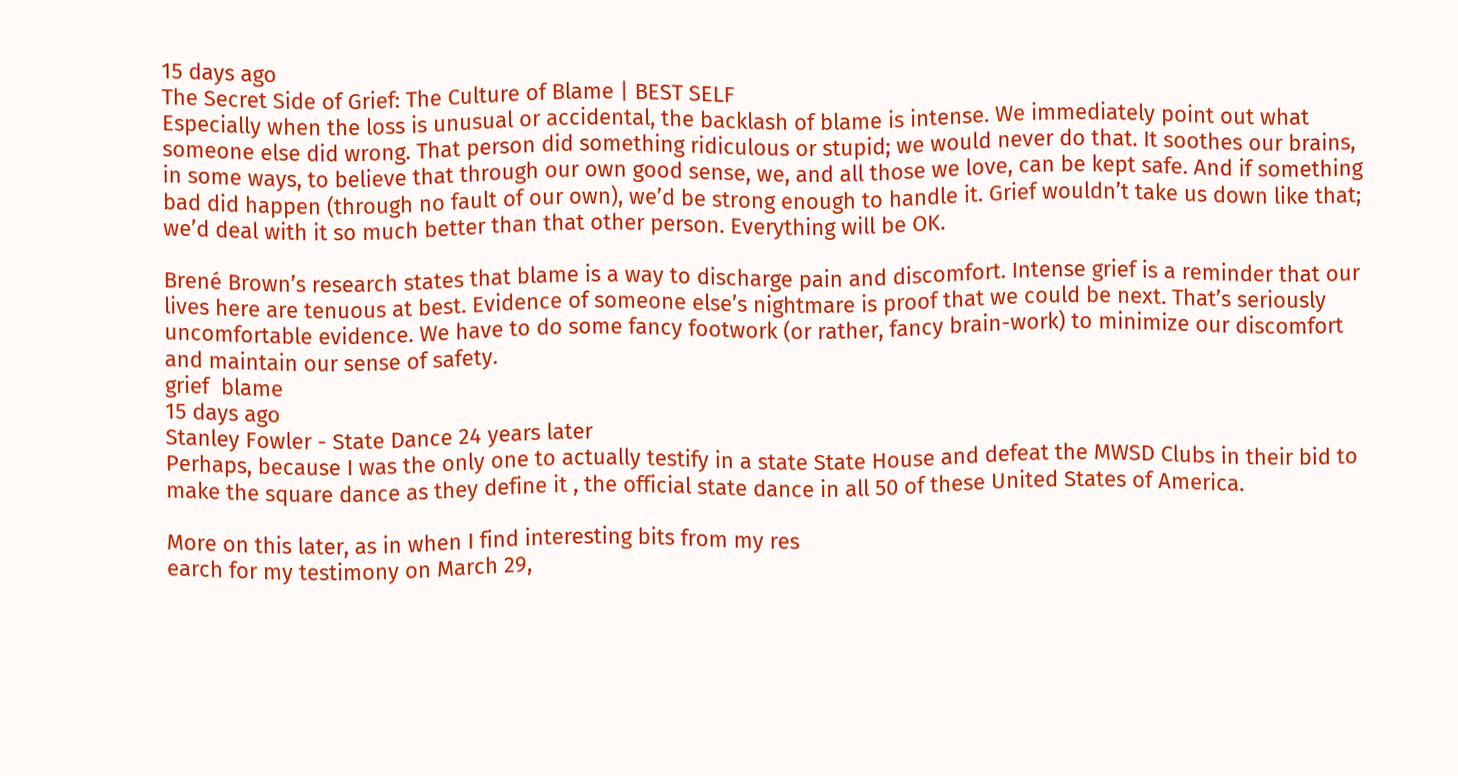15 days ago
The Secret Side of Grief: The Culture of Blame | BEST SELF
Especially when the loss is unusual or accidental, the backlash of blame is intense. We immediately point out what someone else did wrong. That person did something ridiculous or stupid; we would never do that. It soothes our brains, in some ways, to believe that through our own good sense, we, and all those we love, can be kept safe. And if something bad did happen (through no fault of our own), we’d be strong enough to handle it. Grief wouldn’t take us down like that; we’d deal with it so much better than that other person. Everything will be OK.

Brené Brown’s research states that blame is a way to discharge pain and discomfort. Intense grief is a reminder that our lives here are tenuous at best. Evidence of someone else’s nightmare is proof that we could be next. That’s seriously uncomfortable evidence. We have to do some fancy footwork (or rather, fancy brain-work) to minimize our discomfort and maintain our sense of safety.
grief  blame
15 days ago
Stanley Fowler - State Dance 24 years later
Perhaps, because I was the only one to actually testify in a state State House and defeat the MWSD Clubs in their bid to make the square dance as they define it , the official state dance in all 50 of these United States of America.

More on this later, as in when I find interesting bits from my res
earch for my testimony on March 29,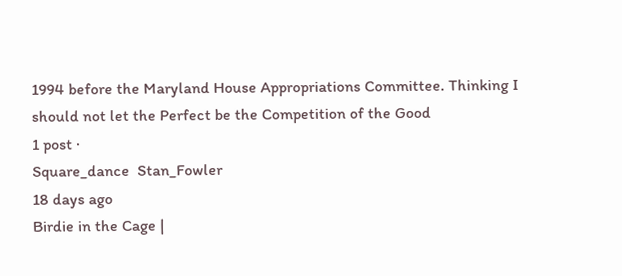1994 before the Maryland House Appropriations Committee. Thinking I should not let the Perfect be the Competition of the Good
1 post ·
Square_dance  Stan_Fowler
18 days ago
Birdie in the Cage |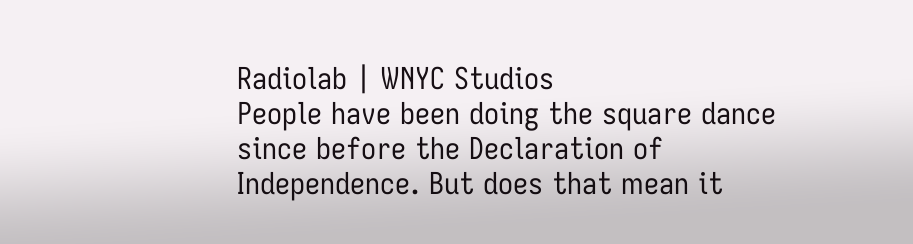Radiolab | WNYC Studios
People have been doing the square dance since before the Declaration of Independence. But does that mean it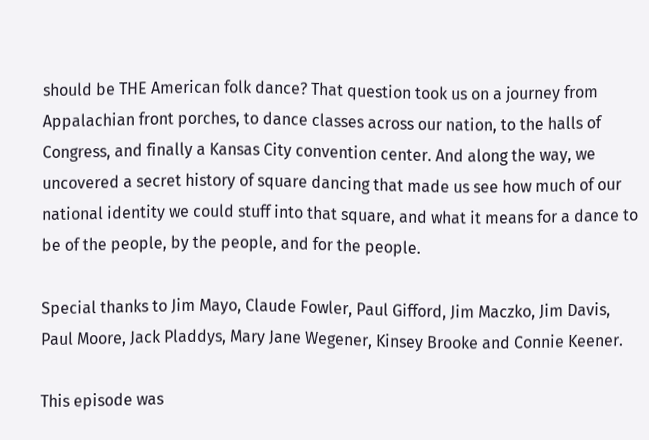should be THE American folk dance? That question took us on a journey from Appalachian front porches, to dance classes across our nation, to the halls of Congress, and finally a Kansas City convention center. And along the way, we uncovered a secret history of square dancing that made us see how much of our national identity we could stuff into that square, and what it means for a dance to be of the people, by the people, and for the people.

Special thanks to Jim Mayo, Claude Fowler, Paul Gifford, Jim Maczko, Jim Davis, Paul Moore, Jack Pladdys, Mary Jane Wegener, Kinsey Brooke and Connie Keener.

This episode was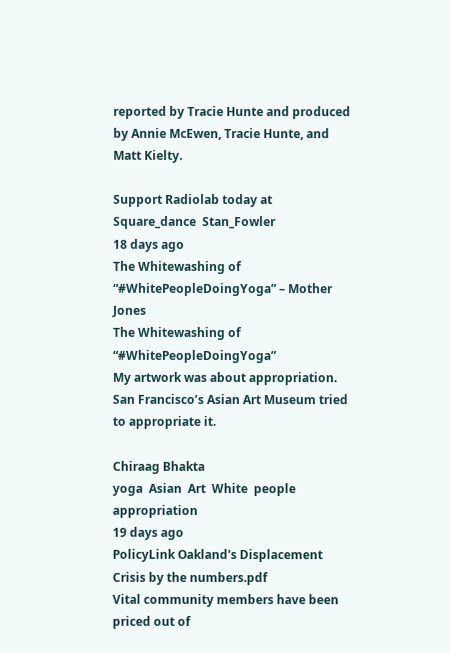reported by Tracie Hunte and produced by Annie McEwen, Tracie Hunte, and Matt Kielty.

Support Radiolab today at
Square_dance  Stan_Fowler
18 days ago
The Whitewashing of “#WhitePeopleDoingYoga” – Mother Jones
The Whitewashing of “#WhitePeopleDoingYoga”
My artwork was about appropriation. San Francisco’s Asian Art Museum tried to appropriate it.

Chiraag Bhakta
yoga  Asian  Art  White  people  appropriation
19 days ago
PolicyLink Oakland's Displacement Crisis by the numbers.pdf
Vital community members have been priced out of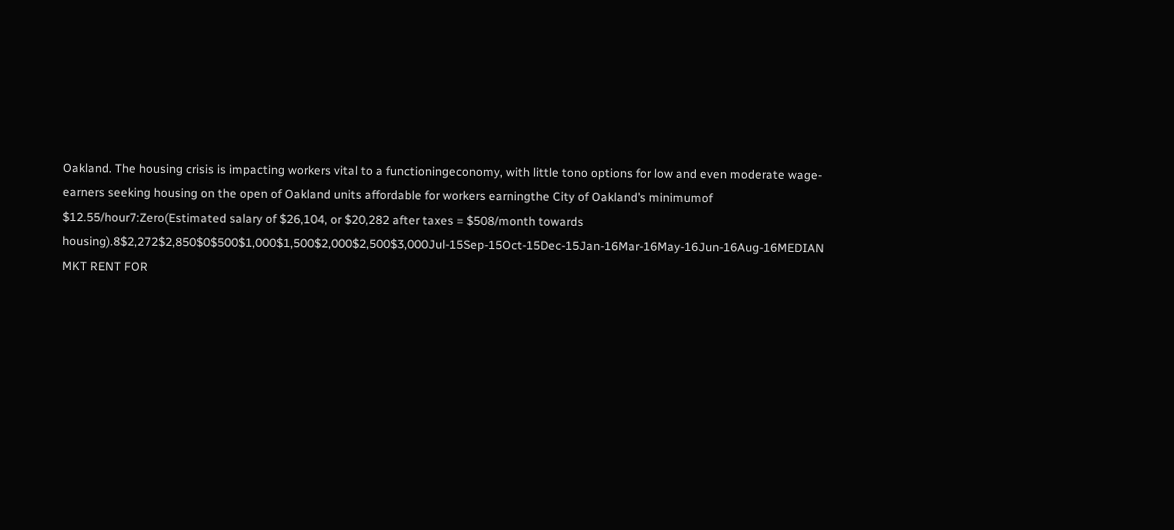Oakland. The housing crisis is impacting workers vital to a functioningeconomy, with little tono options for low and even moderate wage-earners seeking housing on the open of Oakland units affordable for workers earningthe City of Oakland’s minimumof $12.55/hour7:Zero(Estimated salary of $26,104, or $20,282 after taxes = $508/month towards housing).8$2,272$2,850$0$500$1,000$1,500$2,000$2,500$3,000Jul-15Sep-15Oct-15Dec-15Jan-16Mar-16May-16Jun-16Aug-16MEDIAN MKT RENT FOR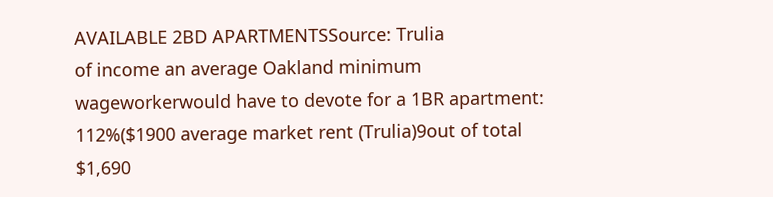AVAILABLE 2BD APARTMENTSSource: Trulia
of income an average Oakland minimum wageworkerwould have to devote for a 1BR apartment: 112%($1900 average market rent (Trulia)9out of total $1,690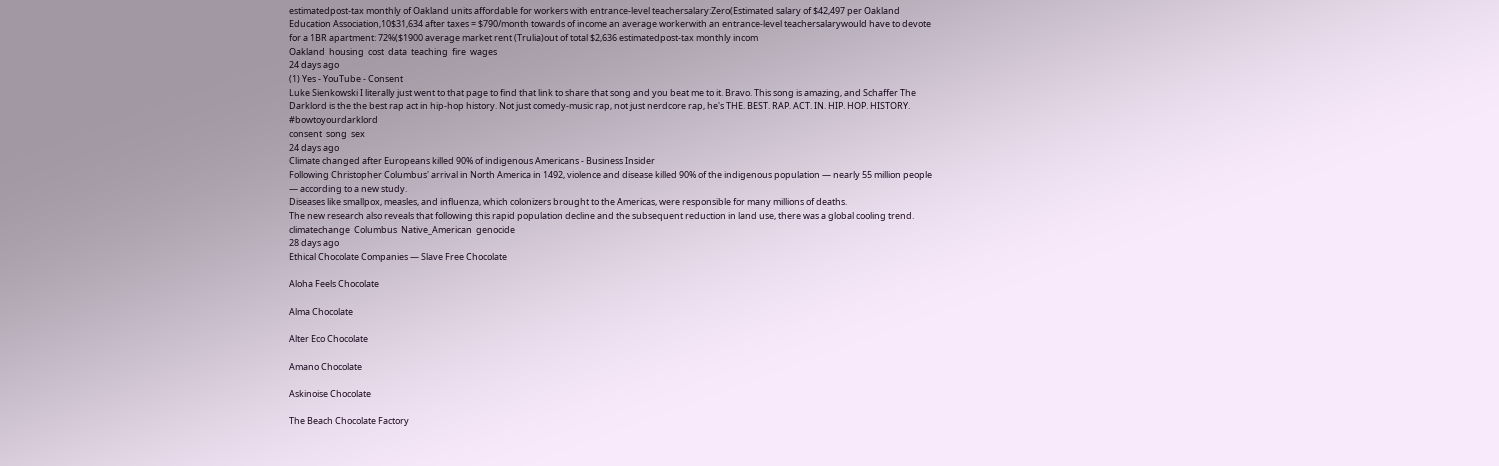estimatedpost-tax monthly of Oakland units affordable for workers with entrance-level teachersalary:Zero(Estimated salary of $42,497 per Oakland Education Association,10$31,634 after taxes = $790/month towards of income an average workerwith an entrance-level teachersalarywould have to devote for a 1BR apartment: 72%($1900 average market rent (Trulia)out of total $2,636 estimatedpost-tax monthly incom
Oakland  housing  cost  data  teaching  fire  wages
24 days ago
(1) Yes - YouTube - Consent
Luke Sienkowski I literally just went to that page to find that link to share that song and you beat me to it. Bravo. This song is amazing, and Schaffer The Darklord is the the best rap act in hip-hop history. Not just comedy-music rap, not just nerdcore rap, he's THE. BEST. RAP. ACT. IN. HIP. HOP. HISTORY. #bowtoyourdarklord
consent  song  sex
24 days ago
Climate changed after Europeans killed 90% of indigenous Americans - Business Insider
Following Christopher Columbus' arrival in North America in 1492, violence and disease killed 90% of the indigenous population — nearly 55 million people — according to a new study.
Diseases like smallpox, measles, and influenza, which colonizers brought to the Americas, were responsible for many millions of deaths.
The new research also reveals that following this rapid population decline and the subsequent reduction in land use, there was a global cooling trend.
climatechange  Columbus  Native_American  genocide
28 days ago
Ethical Chocolate Companies — Slave Free Chocolate

Aloha Feels Chocolate

Alma Chocolate

Alter Eco Chocolate

Amano Chocolate

Askinoise Chocolate

The Beach Chocolate Factory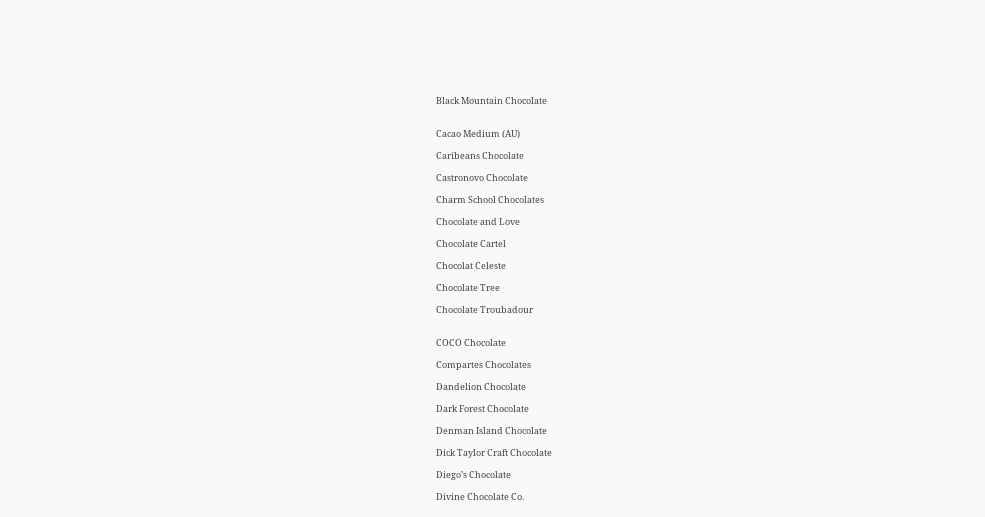Black Mountain Chocolate


Cacao Medium (AU)

Caribeans Chocolate

Castronovo Chocolate

Charm School Chocolates

Chocolate and Love

Chocolate Cartel

Chocolat Celeste

Chocolate Tree

Chocolate Troubadour


COCO Chocolate

Compartes Chocolates

Dandelion Chocolate

Dark Forest Chocolate

Denman Island Chocolate

Dick Taylor Craft Chocolate

Diego’s Chocolate

Divine Chocolate Co.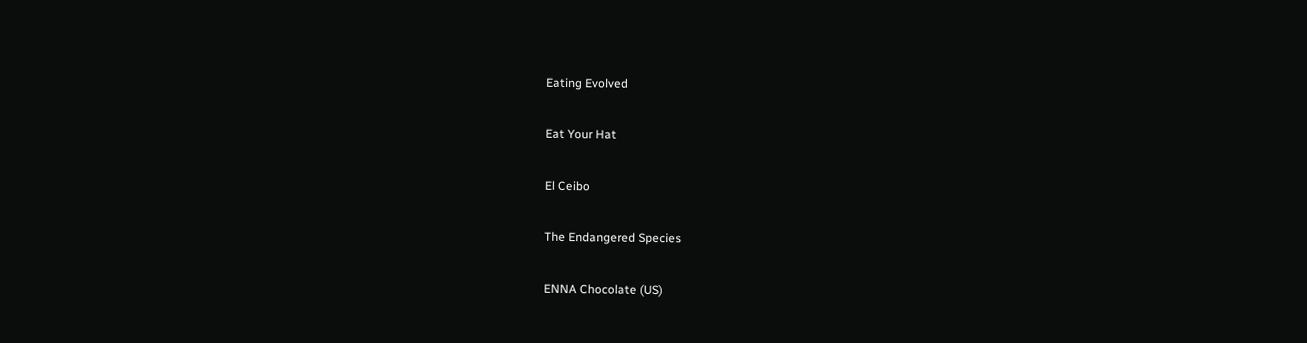Eating Evolved

Eat Your Hat

El Ceibo

The Endangered Species

ENNA Chocolate (US)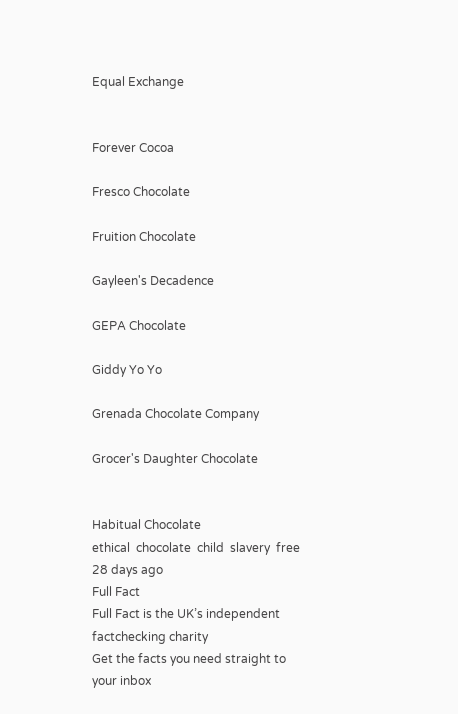Equal Exchange


Forever Cocoa

Fresco Chocolate

Fruition Chocolate

Gayleen's Decadence

GEPA Chocolate

Giddy Yo Yo

Grenada Chocolate Company

Grocer's Daughter Chocolate


Habitual Chocolate
ethical  chocolate  child  slavery  free
28 days ago
Full Fact
Full Fact is the UK’s independent factchecking charity
Get the facts you need straight to your inbox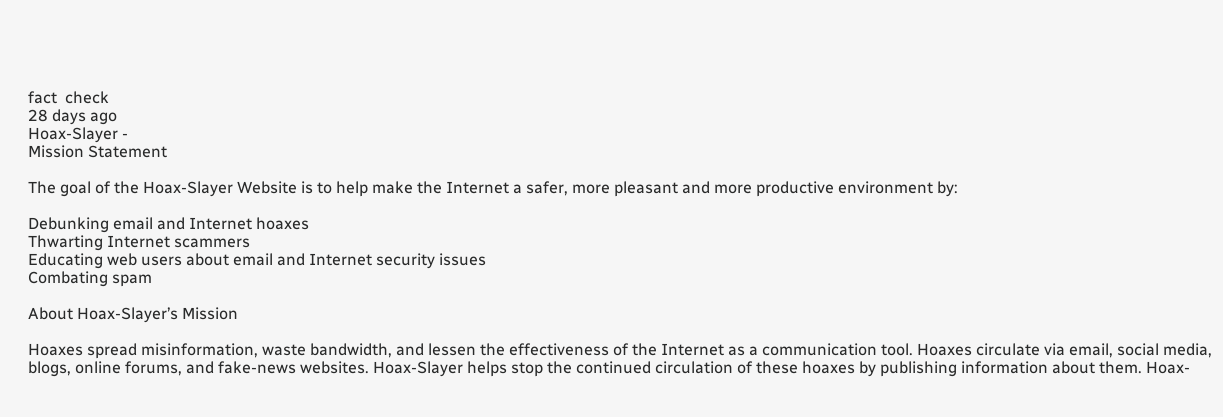fact  check
28 days ago
Hoax-Slayer -
Mission Statement

The goal of the Hoax-Slayer Website is to help make the Internet a safer, more pleasant and more productive environment by:

Debunking email and Internet hoaxes
Thwarting Internet scammers
Educating web users about email and Internet security issues
Combating spam

About Hoax-Slayer’s Mission

Hoaxes spread misinformation, waste bandwidth, and lessen the effectiveness of the Internet as a communication tool. Hoaxes circulate via email, social media, blogs, online forums, and fake-news websites. Hoax-Slayer helps stop the continued circulation of these hoaxes by publishing information about them. Hoax-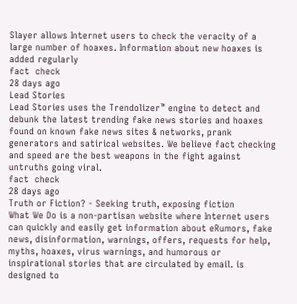Slayer allows Internet users to check the veracity of a large number of hoaxes. Information about new hoaxes is added regularly
fact  check
28 days ago
Lead Stories
Lead Stories uses the Trendolizer™ engine to detect and debunk the latest trending fake news stories and hoaxes found on known fake news sites & networks, prank generators and satirical websites. We believe fact checking and speed are the best weapons in the fight against untruths going viral.
fact  check
28 days ago
Truth or Fiction? - Seeking truth, exposing fiction
What We Do is a non-partisan website where Internet users can quickly and easily get information about eRumors, fake news, disinformation, warnings, offers, requests for help, myths, hoaxes, virus warnings, and humorous or inspirational stories that are circulated by email. is designed to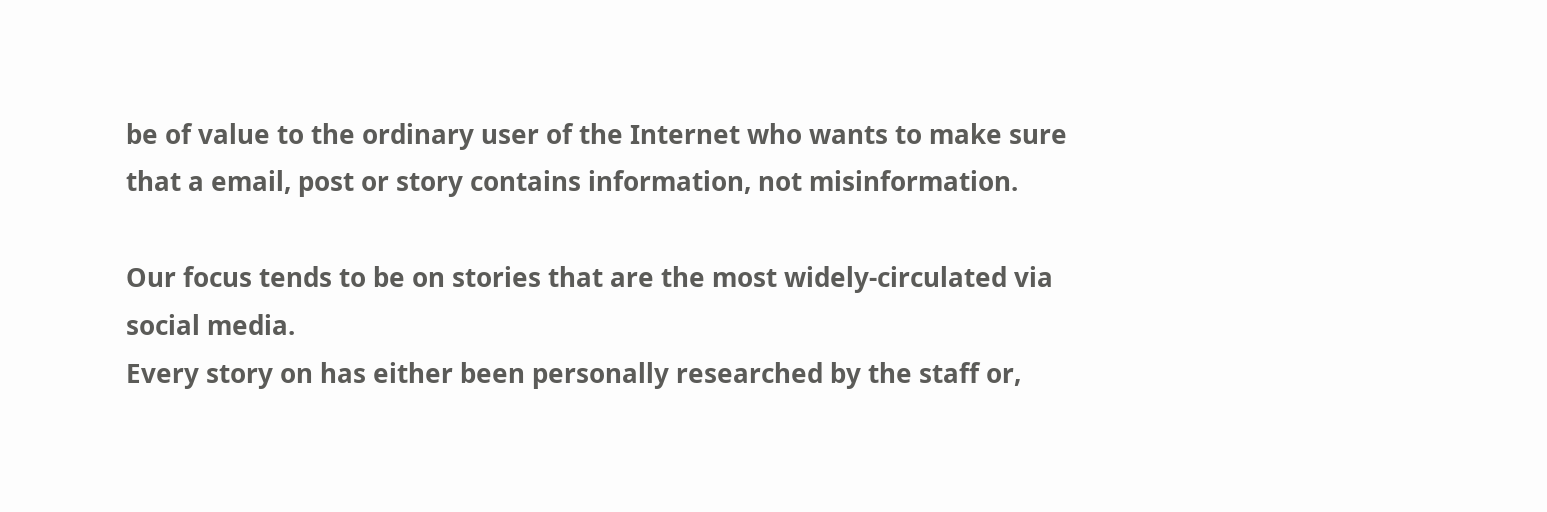be of value to the ordinary user of the Internet who wants to make sure that a email, post or story contains information, not misinformation.

Our focus tends to be on stories that are the most widely-circulated via social media.
Every story on has either been personally researched by the staff or,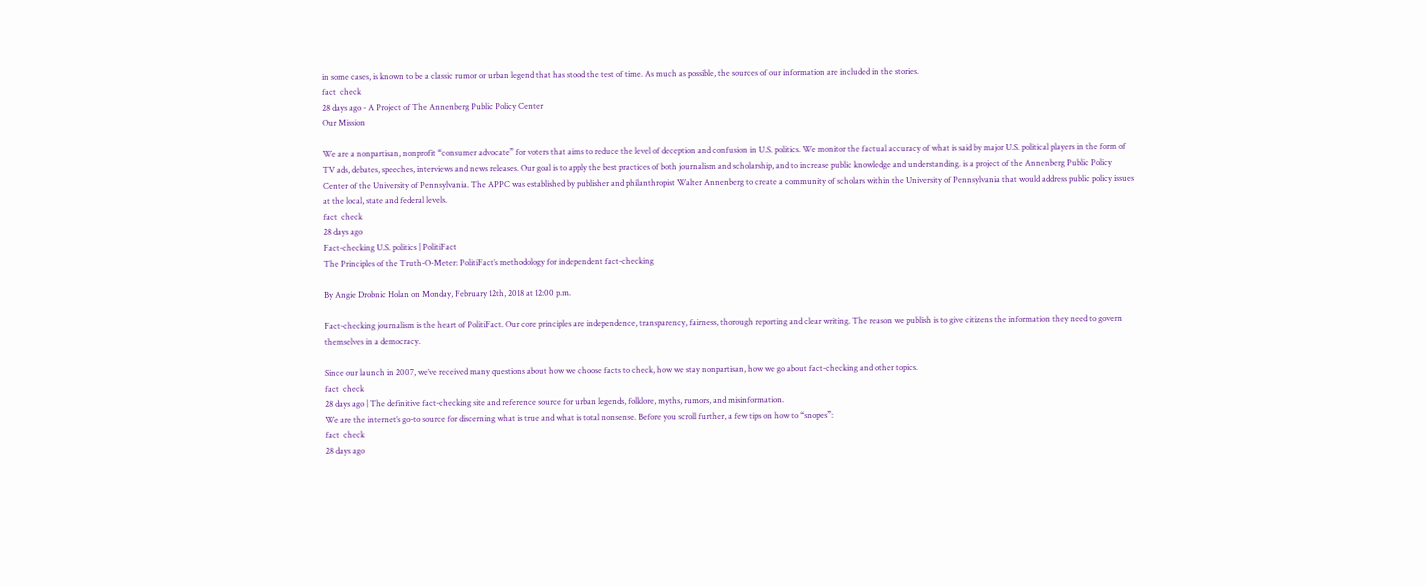in some cases, is known to be a classic rumor or urban legend that has stood the test of time. As much as possible, the sources of our information are included in the stories.
fact  check
28 days ago - A Project of The Annenberg Public Policy Center
Our Mission

We are a nonpartisan, nonprofit “consumer advocate” for voters that aims to reduce the level of deception and confusion in U.S. politics. We monitor the factual accuracy of what is said by major U.S. political players in the form of TV ads, debates, speeches, interviews and news releases. Our goal is to apply the best practices of both journalism and scholarship, and to increase public knowledge and understanding. is a project of the Annenberg Public Policy Center of the University of Pennsylvania. The APPC was established by publisher and philanthropist Walter Annenberg to create a community of scholars within the University of Pennsylvania that would address public policy issues at the local, state and federal levels.
fact  check
28 days ago
Fact-checking U.S. politics | PolitiFact
The Principles of the Truth-O-Meter: PolitiFact’s methodology for independent fact-checking

By Angie Drobnic Holan on Monday, February 12th, 2018 at 12:00 p.m.

Fact-checking journalism is the heart of PolitiFact. Our core principles are independence, transparency, fairness, thorough reporting and clear writing. The reason we publish is to give citizens the information they need to govern themselves in a democracy.

Since our launch in 2007, we’ve received many questions about how we choose facts to check, how we stay nonpartisan, how we go about fact-checking and other topics.
fact  check
28 days ago | The definitive fact-checking site and reference source for urban legends, folklore, myths, rumors, and misinformation.
We are the internet’s go-to source for discerning what is true and what is total nonsense. Before you scroll further, a few tips on how to “snopes”:
fact  check
28 days ago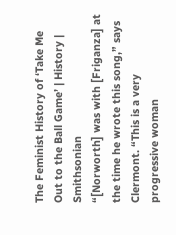The Feminist History of ‘Take Me Out to the Ball Game’ | History | Smithsonian
“[Norworth] was with [Friganza] at the time he wrote this song,” says Clermont. “This is a very progressive woman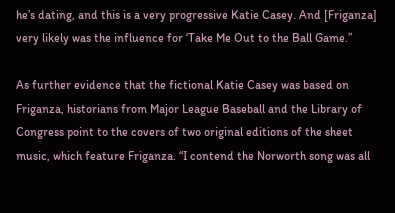he’s dating, and this is a very progressive Katie Casey. And [Friganza] very likely was the influence for ‘Take Me Out to the Ball Game.”

As further evidence that the fictional Katie Casey was based on Friganza, historians from Major League Baseball and the Library of Congress point to the covers of two original editions of the sheet music, which feature Friganza. “I contend the Norworth song was all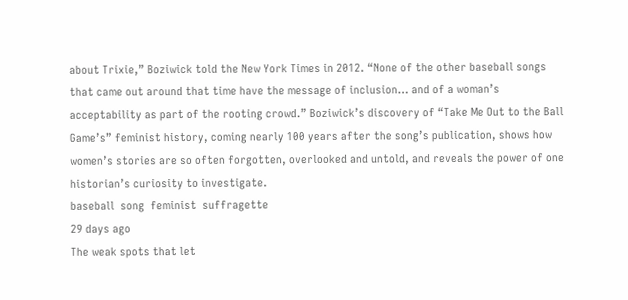about Trixie,” Boziwick told the New York Times in 2012. “None of the other baseball songs that came out around that time have the message of inclusion… and of a woman’s acceptability as part of the rooting crowd.” Boziwick’s discovery of “Take Me Out to the Ball Game’s” feminist history, coming nearly 100 years after the song’s publication, shows how women’s stories are so often forgotten, overlooked and untold, and reveals the power of one historian’s curiosity to investigate.
baseball  song  feminist  suffragette
29 days ago
The weak spots that let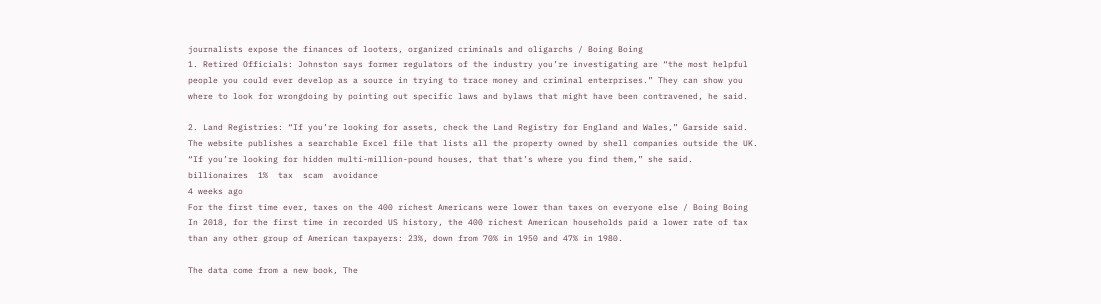journalists expose the finances of looters, organized criminals and oligarchs / Boing Boing
1. Retired Officials: Johnston says former regulators of the industry you’re investigating are “the most helpful people you could ever develop as a source in trying to trace money and criminal enterprises.” They can show you where to look for wrongdoing by pointing out specific laws and bylaws that might have been contravened, he said.

2. Land Registries: “If you’re looking for assets, check the Land Registry for England and Wales,” Garside said. The website publishes a searchable Excel file that lists all the property owned by shell companies outside the UK. “If you’re looking for hidden multi-million-pound houses, that that’s where you find them,” she said.
billionaires  1%  tax  scam  avoidance
4 weeks ago
For the first time ever, taxes on the 400 richest Americans were lower than taxes on everyone else / Boing Boing
In 2018, for the first time in recorded US history, the 400 richest American households paid a lower rate of tax than any other group of American taxpayers: 23%, down from 70% in 1950 and 47% in 1980.

The data come from a new book, The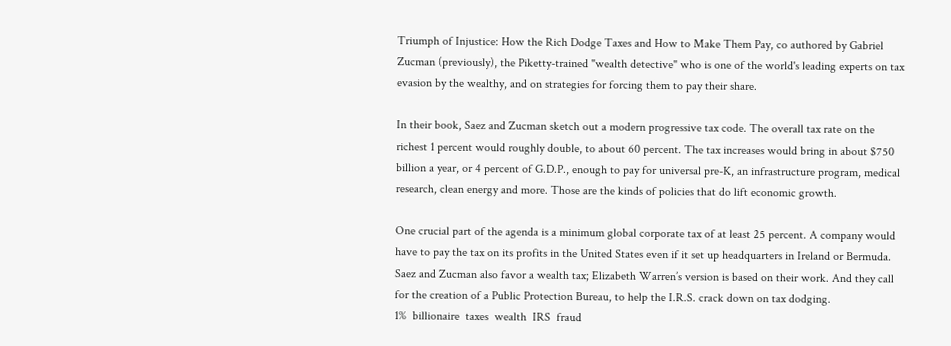Triumph of Injustice: How the Rich Dodge Taxes and How to Make Them Pay, co authored by Gabriel Zucman (previously), the Piketty-trained "wealth detective" who is one of the world's leading experts on tax evasion by the wealthy, and on strategies for forcing them to pay their share.

In their book, Saez and Zucman sketch out a modern progressive tax code. The overall tax rate on the richest 1 percent would roughly double, to about 60 percent. The tax increases would bring in about $750 billion a year, or 4 percent of G.D.P., enough to pay for universal pre-K, an infrastructure program, medical research, clean energy and more. Those are the kinds of policies that do lift economic growth.

One crucial part of the agenda is a minimum global corporate tax of at least 25 percent. A company would have to pay the tax on its profits in the United States even if it set up headquarters in Ireland or Bermuda. Saez and Zucman also favor a wealth tax; Elizabeth Warren’s version is based on their work. And they call for the creation of a Public Protection Bureau, to help the I.R.S. crack down on tax dodging.
1%  billionaire  taxes  wealth  IRS  fraud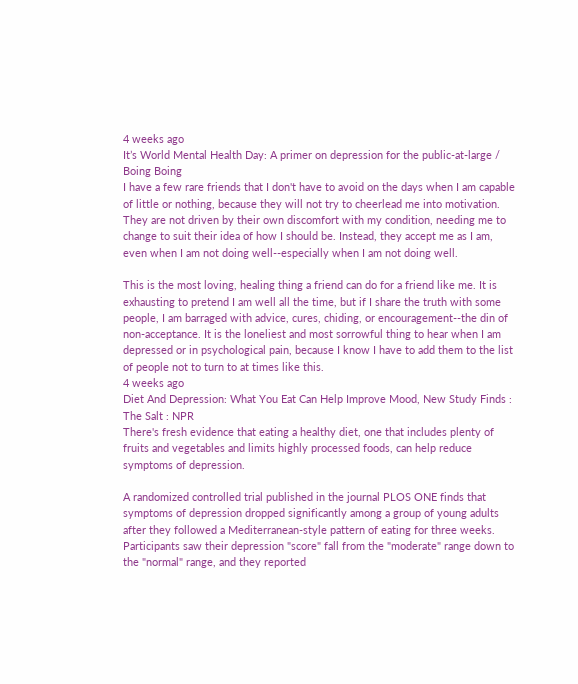4 weeks ago
It’s World Mental Health Day: A primer on depression for the public-at-large / Boing Boing
I have a few rare friends that I don't have to avoid on the days when I am capable of little or nothing, because they will not try to cheerlead me into motivation. They are not driven by their own discomfort with my condition, needing me to change to suit their idea of how I should be. Instead, they accept me as I am, even when I am not doing well--especially when I am not doing well.

This is the most loving, healing thing a friend can do for a friend like me. It is exhausting to pretend I am well all the time, but if I share the truth with some people, I am barraged with advice, cures, chiding, or encouragement--the din of non-acceptance. It is the loneliest and most sorrowful thing to hear when I am depressed or in psychological pain, because I know I have to add them to the list of people not to turn to at times like this.
4 weeks ago
Diet And Depression: What You Eat Can Help Improve Mood, New Study Finds : The Salt : NPR
There's fresh evidence that eating a healthy diet, one that includes plenty of fruits and vegetables and limits highly processed foods, can help reduce symptoms of depression.

A randomized controlled trial published in the journal PLOS ONE finds that symptoms of depression dropped significantly among a group of young adults after they followed a Mediterranean-style pattern of eating for three weeks. Participants saw their depression "score" fall from the "moderate" range down to the "normal" range, and they reported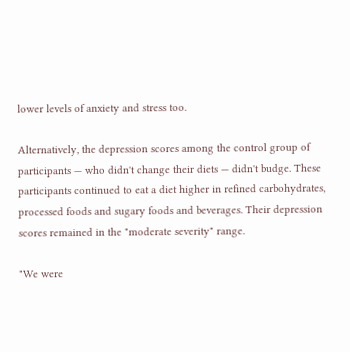lower levels of anxiety and stress too.

Alternatively, the depression scores among the control group of participants — who didn't change their diets — didn't budge. These participants continued to eat a diet higher in refined carbohydrates, processed foods and sugary foods and beverages. Their depression scores remained in the "moderate severity" range.

"We were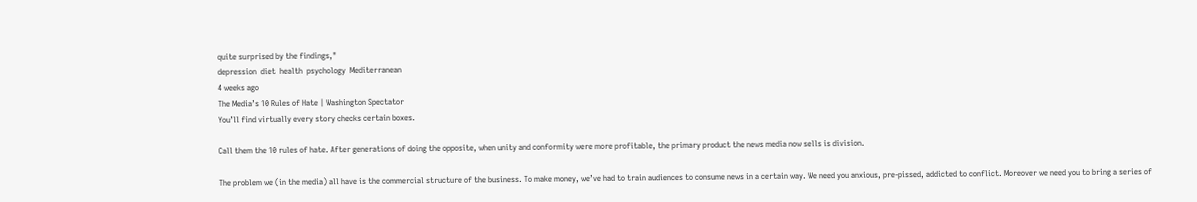quite surprised by the findings,"
depression  diet  health  psychology  Mediterranean
4 weeks ago
The Media’s 10 Rules of Hate | Washington Spectator
You’ll find virtually every story checks certain boxes.

Call them the 10 rules of hate. After generations of doing the opposite, when unity and conformity were more profitable, the primary product the news media now sells is division.

The problem we (in the media) all have is the commercial structure of the business. To make money, we’ve had to train audiences to consume news in a certain way. We need you anxious, pre-pissed, addicted to conflict. Moreover we need you to bring a series of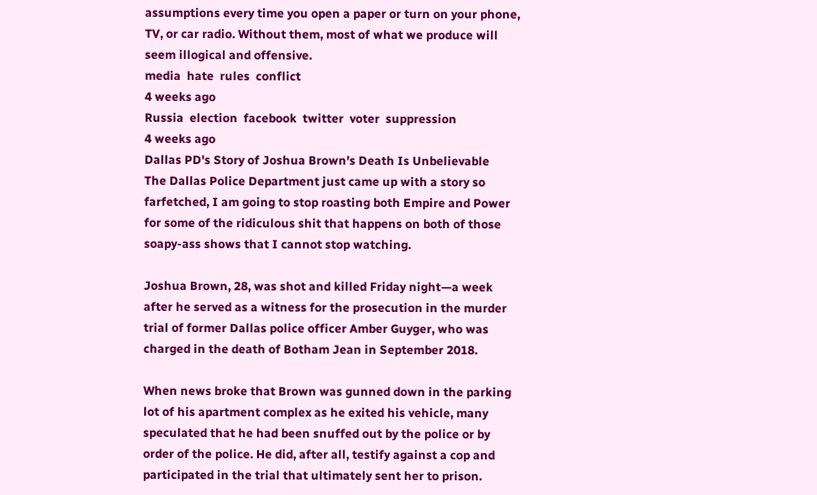assumptions every time you open a paper or turn on your phone, TV, or car radio. Without them, most of what we produce will seem illogical and offensive.
media  hate  rules  conflict
4 weeks ago
Russia  election  facebook  twitter  voter  suppression
4 weeks ago
Dallas PD's Story of Joshua Brown's Death Is Unbelievable
The Dallas Police Department just came up with a story so farfetched, I am going to stop roasting both Empire and Power for some of the ridiculous shit that happens on both of those soapy-ass shows that I cannot stop watching.

Joshua Brown, 28, was shot and killed Friday night—a week after he served as a witness for the prosecution in the murder trial of former Dallas police officer Amber Guyger, who was charged in the death of Botham Jean in September 2018.

When news broke that Brown was gunned down in the parking lot of his apartment complex as he exited his vehicle, many speculated that he had been snuffed out by the police or by order of the police. He did, after all, testify against a cop and participated in the trial that ultimately sent her to prison.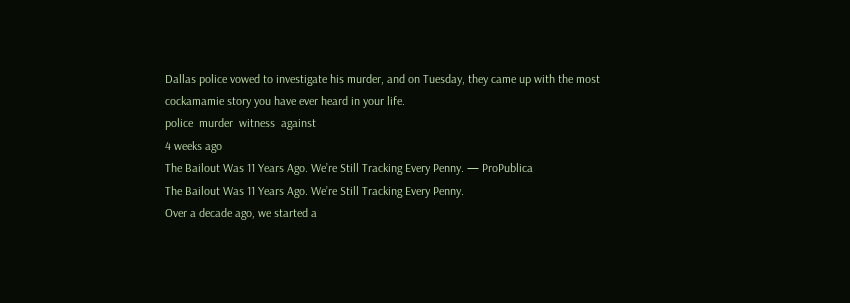Dallas police vowed to investigate his murder, and on Tuesday, they came up with the most cockamamie story you have ever heard in your life.
police  murder  witness  against
4 weeks ago
The Bailout Was 11 Years Ago. We’re Still Tracking Every Penny. — ProPublica
The Bailout Was 11 Years Ago. We’re Still Tracking Every Penny.
Over a decade ago, we started a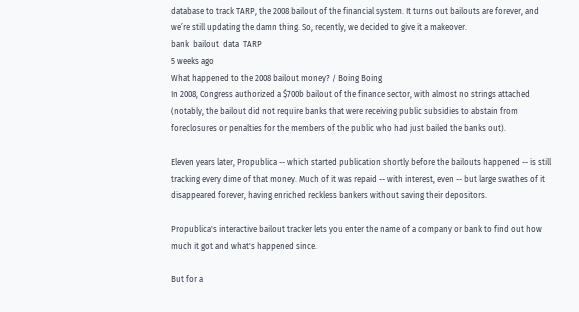database to track TARP, the 2008 bailout of the financial system. It turns out bailouts are forever, and we’re still updating the damn thing. So, recently, we decided to give it a makeover.
bank  bailout  data  TARP
5 weeks ago
What happened to the 2008 bailout money? / Boing Boing
In 2008, Congress authorized a $700b bailout of the finance sector, with almost no strings attached (notably, the bailout did not require banks that were receiving public subsidies to abstain from foreclosures or penalties for the members of the public who had just bailed the banks out).

Eleven years later, Propublica -- which started publication shortly before the bailouts happened -- is still tracking every dime of that money. Much of it was repaid -- with interest, even -- but large swathes of it disappeared forever, having enriched reckless bankers without saving their depositors.

Propublica's interactive bailout tracker lets you enter the name of a company or bank to find out how much it got and what's happened since.

But for a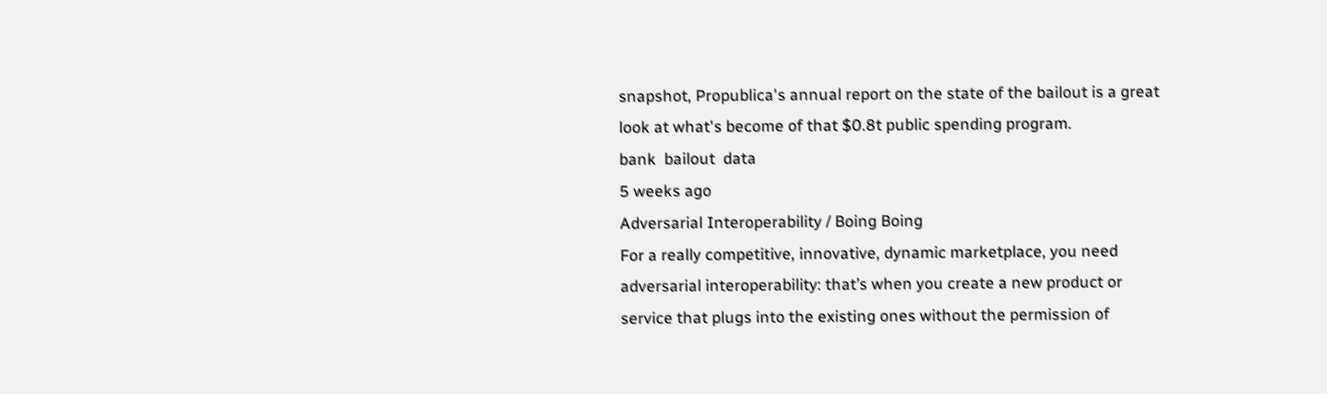snapshot, Propublica's annual report on the state of the bailout is a great look at what's become of that $0.8t public spending program.
bank  bailout  data
5 weeks ago
Adversarial Interoperability / Boing Boing
For a really competitive, innovative, dynamic marketplace, you need adversarial interoperability: that’s when you create a new product or service that plugs into the existing ones without the permission of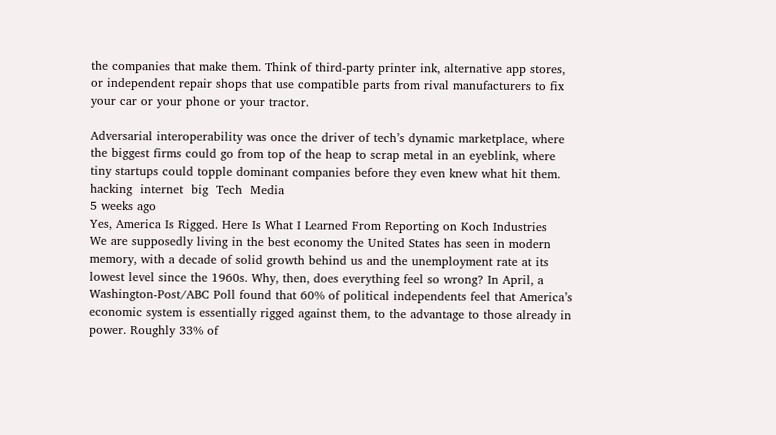the companies that make them. Think of third-party printer ink, alternative app stores, or independent repair shops that use compatible parts from rival manufacturers to fix your car or your phone or your tractor.

Adversarial interoperability was once the driver of tech’s dynamic marketplace, where the biggest firms could go from top of the heap to scrap metal in an eyeblink, where tiny startups could topple dominant companies before they even knew what hit them.
hacking  internet  big  Tech  Media
5 weeks ago
Yes, America Is Rigged. Here Is What I Learned From Reporting on Koch Industries
We are supposedly living in the best economy the United States has seen in modern memory, with a decade of solid growth behind us and the unemployment rate at its lowest level since the 1960s. Why, then, does everything feel so wrong? In April, a Washington-Post/ABC Poll found that 60% of political independents feel that America’s economic system is essentially rigged against them, to the advantage to those already in power. Roughly 33% of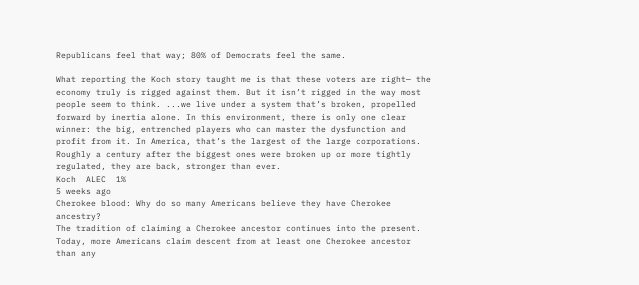Republicans feel that way; 80% of Democrats feel the same.

What reporting the Koch story taught me is that these voters are right— the economy truly is rigged against them. But it isn’t rigged in the way most people seem to think. ...we live under a system that’s broken, propelled forward by inertia alone. In this environment, there is only one clear winner: the big, entrenched players who can master the dysfunction and profit from it. In America, that’s the largest of the large corporations. Roughly a century after the biggest ones were broken up or more tightly regulated, they are back, stronger than ever.
Koch  ALEC  1%
5 weeks ago
Cherokee blood: Why do so many Americans believe they have Cherokee ancestry?
The tradition of claiming a Cherokee ancestor continues into the present. Today, more Americans claim descent from at least one Cherokee ancestor than any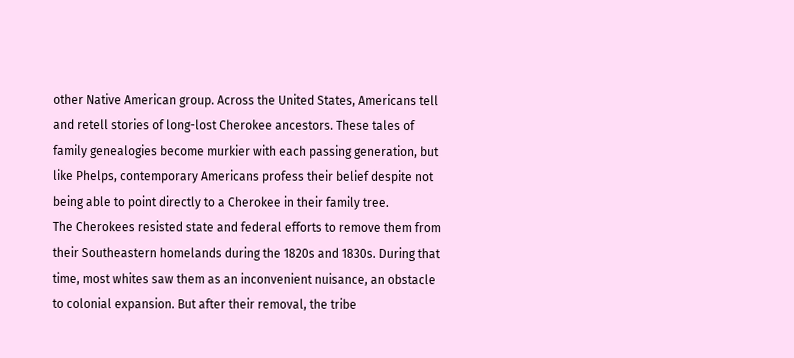other Native American group. Across the United States, Americans tell and retell stories of long-lost Cherokee ancestors. These tales of family genealogies become murkier with each passing generation, but like Phelps, contemporary Americans profess their belief despite not being able to point directly to a Cherokee in their family tree.
The Cherokees resisted state and federal efforts to remove them from their Southeastern homelands during the 1820s and 1830s. During that time, most whites saw them as an inconvenient nuisance, an obstacle to colonial expansion. But after their removal, the tribe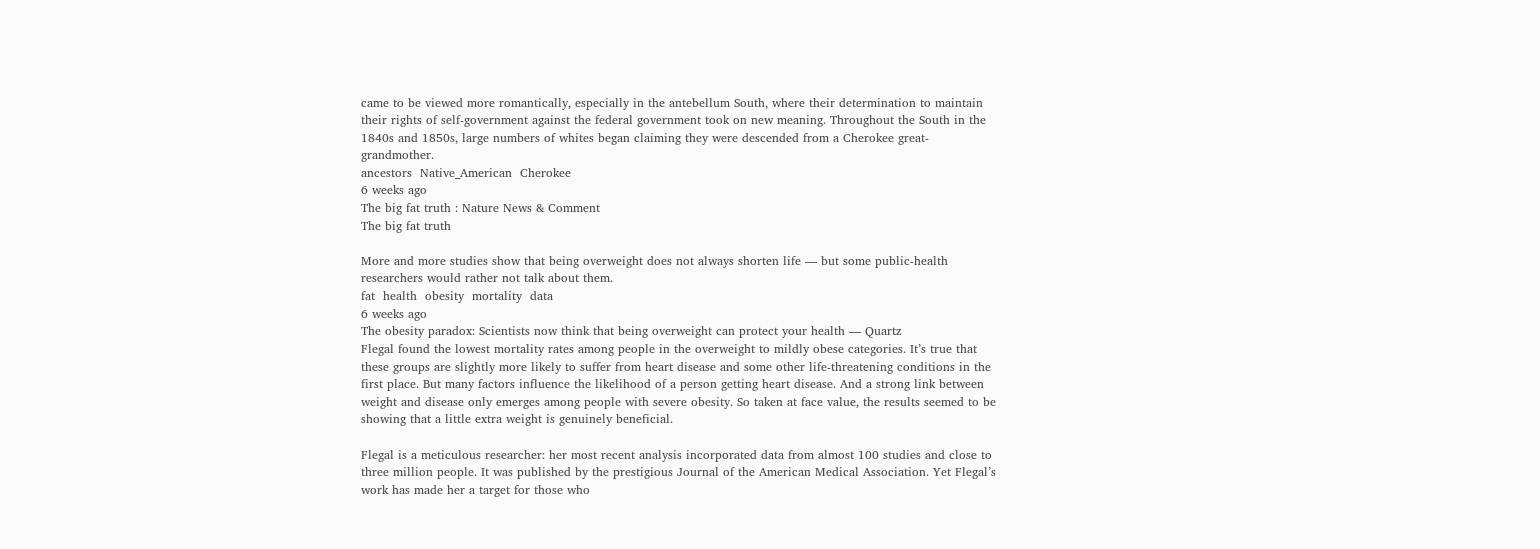came to be viewed more romantically, especially in the antebellum South, where their determination to maintain their rights of self-government against the federal government took on new meaning. Throughout the South in the 1840s and 1850s, large numbers of whites began claiming they were descended from a Cherokee great-grandmother.
ancestors  Native_American  Cherokee
6 weeks ago
The big fat truth : Nature News & Comment
The big fat truth

More and more studies show that being overweight does not always shorten life — but some public-health researchers would rather not talk about them.
fat  health  obesity  mortality  data
6 weeks ago
The obesity paradox: Scientists now think that being overweight can protect your health — Quartz
Flegal found the lowest mortality rates among people in the overweight to mildly obese categories. It’s true that these groups are slightly more likely to suffer from heart disease and some other life-threatening conditions in the first place. But many factors influence the likelihood of a person getting heart disease. And a strong link between weight and disease only emerges among people with severe obesity. So taken at face value, the results seemed to be showing that a little extra weight is genuinely beneficial.

Flegal is a meticulous researcher: her most recent analysis incorporated data from almost 100 studies and close to three million people. It was published by the prestigious Journal of the American Medical Association. Yet Flegal’s work has made her a target for those who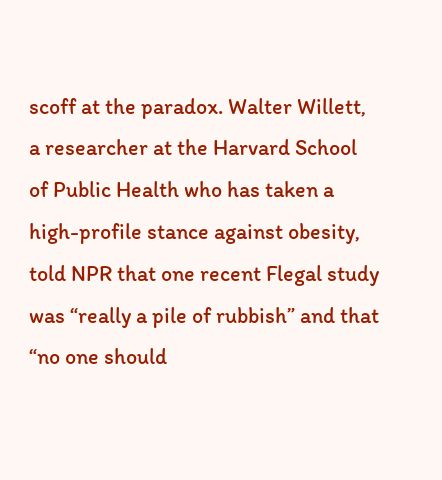scoff at the paradox. Walter Willett, a researcher at the Harvard School of Public Health who has taken a high-profile stance against obesity, told NPR that one recent Flegal study was “really a pile of rubbish” and that “no one should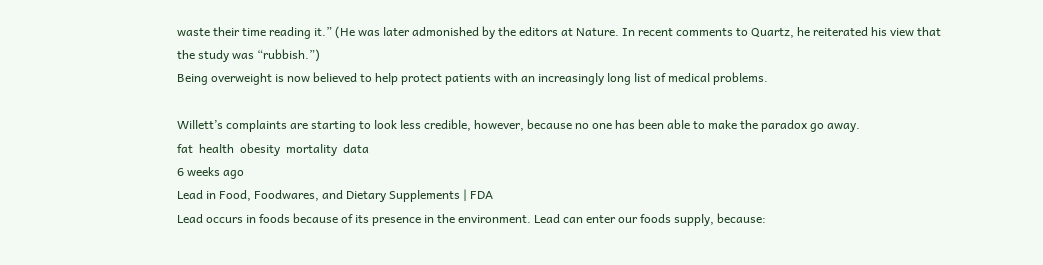waste their time reading it.” (He was later admonished by the editors at Nature. In recent comments to Quartz, he reiterated his view that the study was “rubbish.”)
Being overweight is now believed to help protect patients with an increasingly long list of medical problems.

Willett’s complaints are starting to look less credible, however, because no one has been able to make the paradox go away.
fat  health  obesity  mortality  data
6 weeks ago
Lead in Food, Foodwares, and Dietary Supplements | FDA
Lead occurs in foods because of its presence in the environment. Lead can enter our foods supply, because: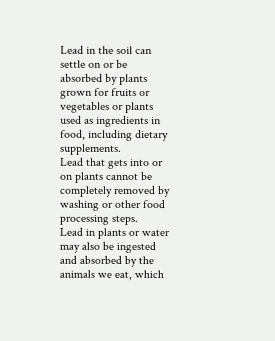Lead in the soil can settle on or be absorbed by plants grown for fruits or vegetables or plants used as ingredients in food, including dietary supplements.
Lead that gets into or on plants cannot be completely removed by washing or other food processing steps.
Lead in plants or water may also be ingested and absorbed by the animals we eat, which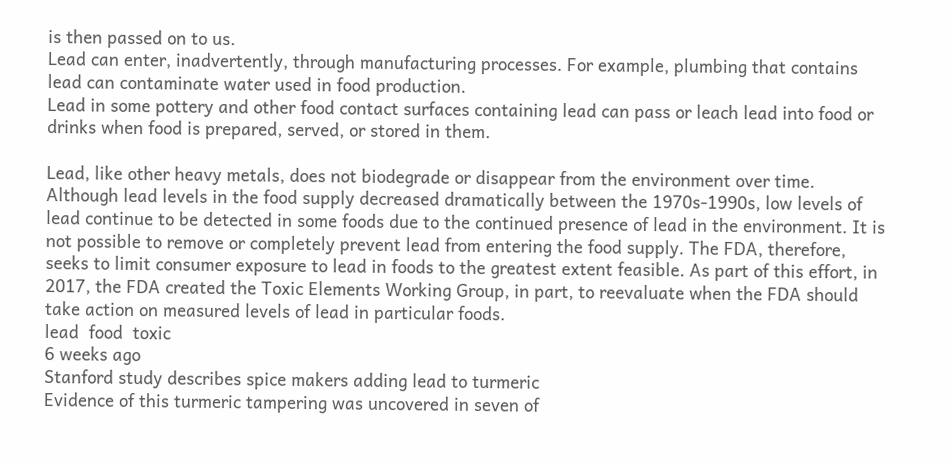is then passed on to us.
Lead can enter, inadvertently, through manufacturing processes. For example, plumbing that contains lead can contaminate water used in food production.
Lead in some pottery and other food contact surfaces containing lead can pass or leach lead into food or drinks when food is prepared, served, or stored in them.

Lead, like other heavy metals, does not biodegrade or disappear from the environment over time. Although lead levels in the food supply decreased dramatically between the 1970s-1990s, low levels of lead continue to be detected in some foods due to the continued presence of lead in the environment. It is not possible to remove or completely prevent lead from entering the food supply. The FDA, therefore, seeks to limit consumer exposure to lead in foods to the greatest extent feasible. As part of this effort, in 2017, the FDA created the Toxic Elements Working Group, in part, to reevaluate when the FDA should take action on measured levels of lead in particular foods.
lead  food  toxic
6 weeks ago
Stanford study describes spice makers adding lead to turmeric
Evidence of this turmeric tampering was uncovered in seven of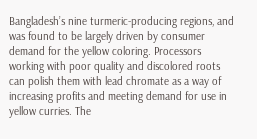Bangladesh’s nine turmeric-producing regions, and was found to be largely driven by consumer demand for the yellow coloring. Processors working with poor quality and discolored roots can polish them with lead chromate as a way of increasing profits and meeting demand for use in yellow curries. The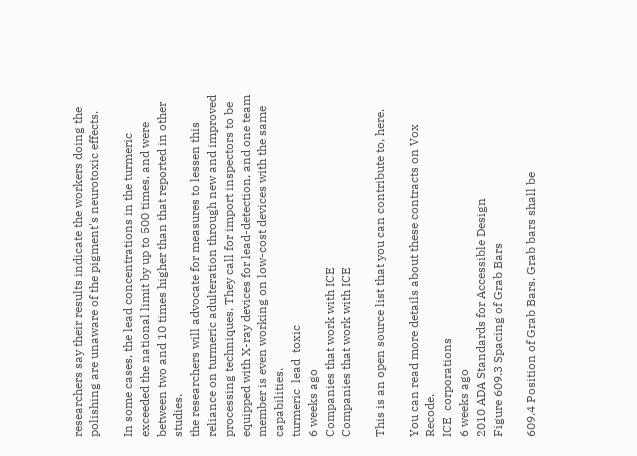researchers say their results indicate the workers doing the polishing are unaware of the pigment's neurotoxic effects.

In some cases, the lead concentrations in the turmeric exceeded the national limit by up to 500 times, and were between two and 10 times higher than that reported in other studies.
the researchers will advocate for measures to lessen this reliance on turmeric adulteration through new and improved processing techniques. They call for import inspectors to be equipped with X-ray devices for lead-detection, and one team member is even working on low-cost devices with the same capabilities.
turmeric  lead  toxic
6 weeks ago
Companies that work with ICE
Companies that work with ICE

This is an open source list that you can contribute to, here.

You can read more details about these contracts on Vox Recode.
ICE  corporations
6 weeks ago
2010 ADA Standards for Accessible Design
Figure 609.3 Spacing of Grab Bars

609.4 Position of Grab Bars. Grab bars shall be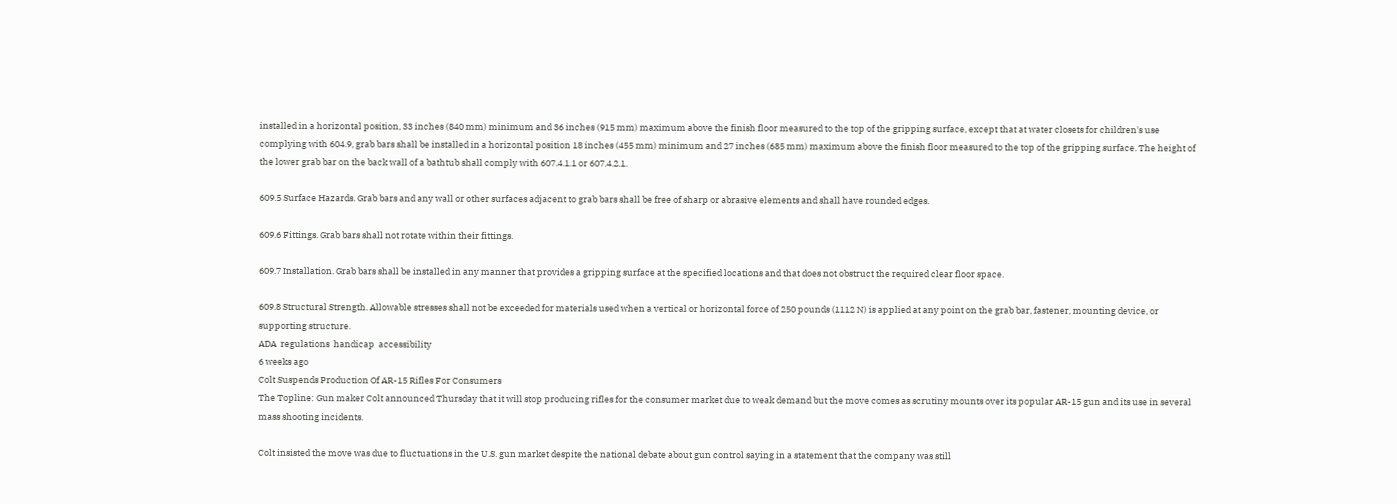installed in a horizontal position, 33 inches (840 mm) minimum and 36 inches (915 mm) maximum above the finish floor measured to the top of the gripping surface, except that at water closets for children's use complying with 604.9, grab bars shall be installed in a horizontal position 18 inches (455 mm) minimum and 27 inches (685 mm) maximum above the finish floor measured to the top of the gripping surface. The height of the lower grab bar on the back wall of a bathtub shall comply with 607.4.1.1 or 607.4.2.1.

609.5 Surface Hazards. Grab bars and any wall or other surfaces adjacent to grab bars shall be free of sharp or abrasive elements and shall have rounded edges.

609.6 Fittings. Grab bars shall not rotate within their fittings.

609.7 Installation. Grab bars shall be installed in any manner that provides a gripping surface at the specified locations and that does not obstruct the required clear floor space.

609.8 Structural Strength. Allowable stresses shall not be exceeded for materials used when a vertical or horizontal force of 250 pounds (1112 N) is applied at any point on the grab bar, fastener, mounting device, or supporting structure.
ADA  regulations  handicap  accessibility
6 weeks ago
Colt Suspends Production Of AR-15 Rifles For Consumers
The Topline: Gun maker Colt announced Thursday that it will stop producing rifles for the consumer market due to weak demand but the move comes as scrutiny mounts over its popular AR-15 gun and its use in several mass shooting incidents.

Colt insisted the move was due to fluctuations in the U.S. gun market despite the national debate about gun control saying in a statement that the company was still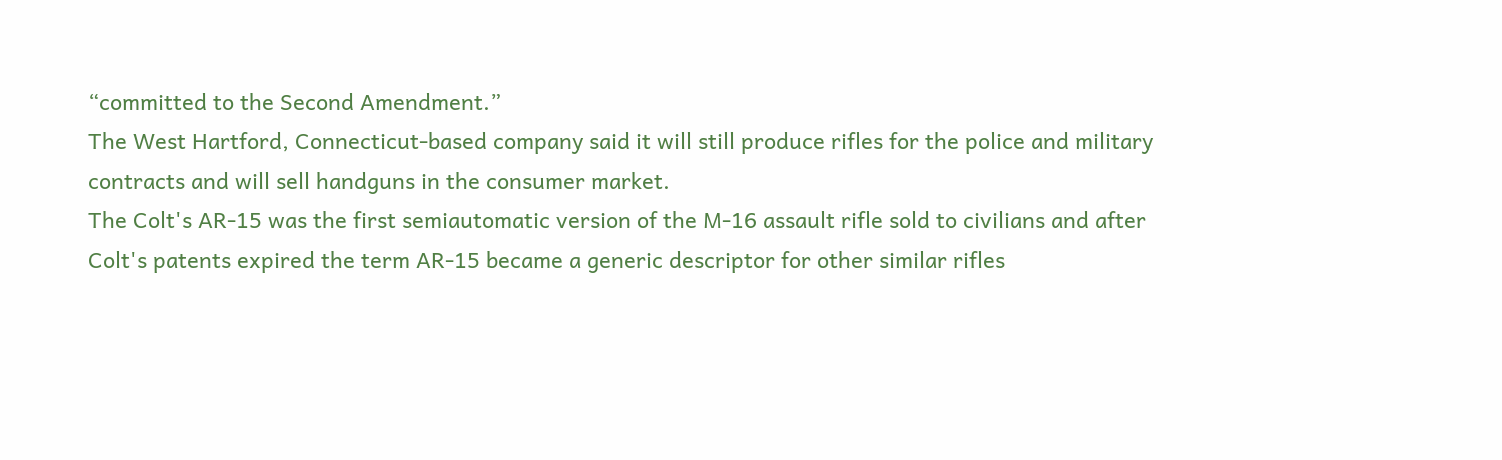“committed to the Second Amendment.”
The West Hartford, Connecticut-based company said it will still produce rifles for the police and military contracts and will sell handguns in the consumer market.
The Colt's AR-15 was the first semiautomatic version of the M-16 assault rifle sold to civilians and after Colt's patents expired the term AR-15 became a generic descriptor for other similar rifles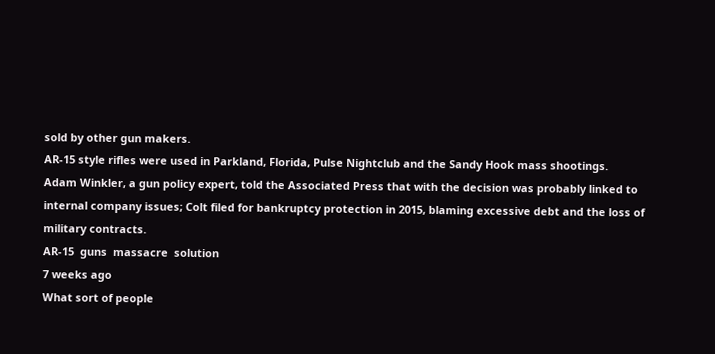sold by other gun makers.
AR-15 style rifles were used in Parkland, Florida, Pulse Nightclub and the Sandy Hook mass shootings.
Adam Winkler, a gun policy expert, told the Associated Press that with the decision was probably linked to internal company issues; Colt filed for bankruptcy protection in 2015, blaming excessive debt and the loss of military contracts.
AR-15  guns  massacre  solution
7 weeks ago
What sort of people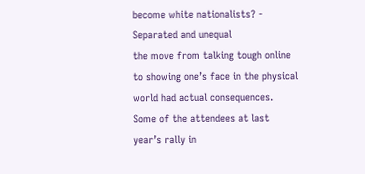become white nationalists? - Separated and unequal
the move from talking tough online to showing one’s face in the physical world had actual consequences. Some of the attendees at last year’s rally in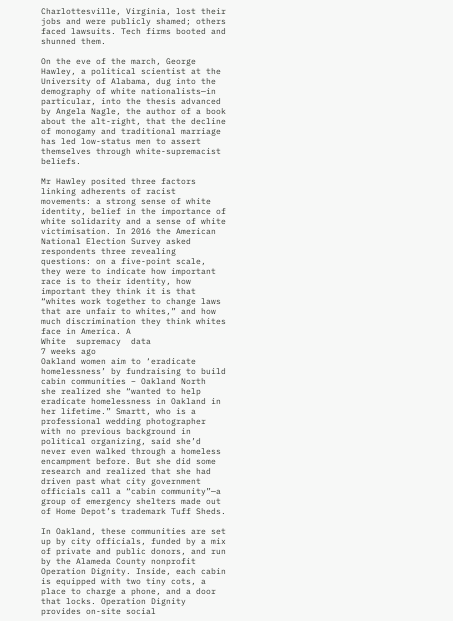Charlottesville, Virginia, lost their jobs and were publicly shamed; others faced lawsuits. Tech firms booted and shunned them.

On the eve of the march, George Hawley, a political scientist at the University of Alabama, dug into the demography of white nationalists—in particular, into the thesis advanced by Angela Nagle, the author of a book about the alt-right, that the decline of monogamy and traditional marriage has led low-status men to assert themselves through white-supremacist beliefs.

Mr Hawley posited three factors linking adherents of racist movements: a strong sense of white identity, belief in the importance of white solidarity and a sense of white victimisation. In 2016 the American National Election Survey asked respondents three revealing questions: on a five-point scale, they were to indicate how important race is to their identity, how important they think it is that “whites work together to change laws that are unfair to whites,” and how much discrimination they think whites face in America. A
White  supremacy  data
7 weeks ago
Oakland women aim to ‘eradicate homelessness’ by fundraising to build cabin communities – Oakland North
she realized she “wanted to help eradicate homelessness in Oakland in her lifetime.” Smartt, who is a professional wedding photographer with no previous background in political organizing, said she’d never even walked through a homeless encampment before. But she did some research and realized that she had driven past what city government officials call a “cabin community”—a group of emergency shelters made out of Home Depot’s trademark Tuff Sheds.

In Oakland, these communities are set up by city officials, funded by a mix of private and public donors, and run by the Alameda County nonprofit Operation Dignity. Inside, each cabin is equipped with two tiny cots, a place to charge a phone, and a door that locks. Operation Dignity provides on-site social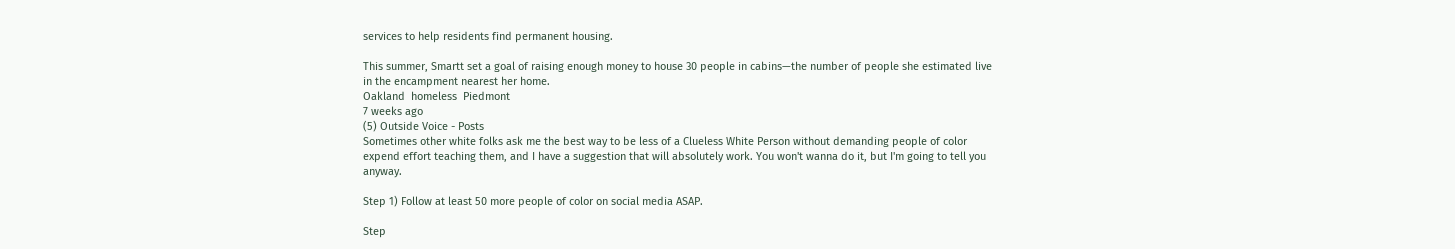services to help residents find permanent housing.

This summer, Smartt set a goal of raising enough money to house 30 people in cabins—the number of people she estimated live in the encampment nearest her home.
Oakland  homeless  Piedmont
7 weeks ago
(5) Outside Voice - Posts
Sometimes other white folks ask me the best way to be less of a Clueless White Person without demanding people of color expend effort teaching them, and I have a suggestion that will absolutely work. You won't wanna do it, but I'm going to tell you anyway.

Step 1) Follow at least 50 more people of color on social media ASAP.

Step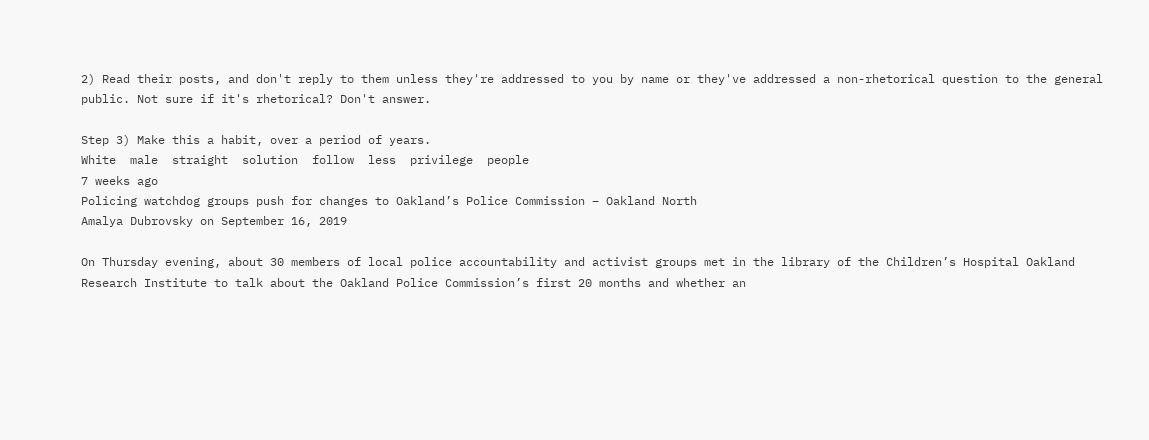2) Read their posts, and don't reply to them unless they're addressed to you by name or they've addressed a non-rhetorical question to the general public. Not sure if it's rhetorical? Don't answer.

Step 3) Make this a habit, over a period of years.
White  male  straight  solution  follow  less  privilege  people
7 weeks ago
Policing watchdog groups push for changes to Oakland’s Police Commission – Oakland North
Amalya Dubrovsky on September 16, 2019

On Thursday evening, about 30 members of local police accountability and activist groups met in the library of the Children’s Hospital Oakland Research Institute to talk about the Oakland Police Commission’s first 20 months and whether an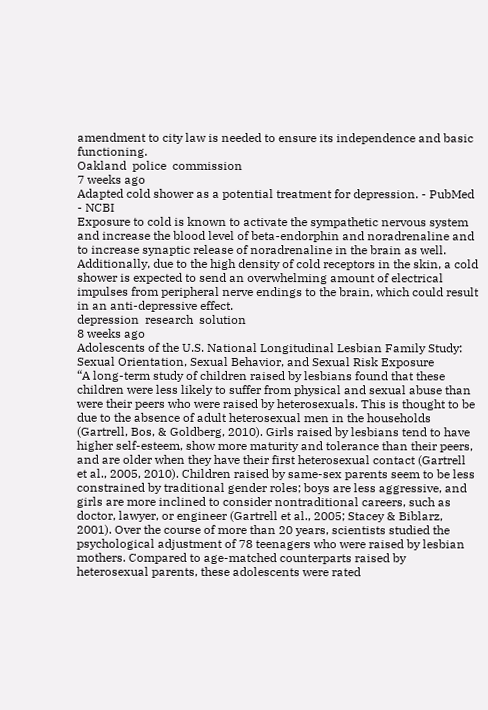amendment to city law is needed to ensure its independence and basic functioning.
Oakland  police  commission
7 weeks ago
Adapted cold shower as a potential treatment for depression. - PubMed - NCBI
Exposure to cold is known to activate the sympathetic nervous system and increase the blood level of beta-endorphin and noradrenaline and to increase synaptic release of noradrenaline in the brain as well. Additionally, due to the high density of cold receptors in the skin, a cold shower is expected to send an overwhelming amount of electrical impulses from peripheral nerve endings to the brain, which could result in an anti-depressive effect.
depression  research  solution
8 weeks ago
Adolescents of the U.S. National Longitudinal Lesbian Family Study: Sexual Orientation, Sexual Behavior, and Sexual Risk Exposure
“A long-term study of children raised by lesbians found that these children were less likely to suffer from physical and sexual abuse than were their peers who were raised by heterosexuals. This is thought to be due to the absence of adult heterosexual men in the households (Gartrell, Bos, & Goldberg, 2010). Girls raised by lesbians tend to have higher self-esteem, show more maturity and tolerance than their peers, and are older when they have their first heterosexual contact (Gartrell et al., 2005, 2010). Children raised by same-sex parents seem to be less constrained by traditional gender roles; boys are less aggressive, and girls are more inclined to consider nontraditional careers, such as doctor, lawyer, or engineer (Gartrell et al., 2005; Stacey & Biblarz, 2001). Over the course of more than 20 years, scientists studied the psychological adjustment of 78 teenagers who were raised by lesbian mothers. Compared to age-matched counterparts raised by heterosexual parents, these adolescents were rated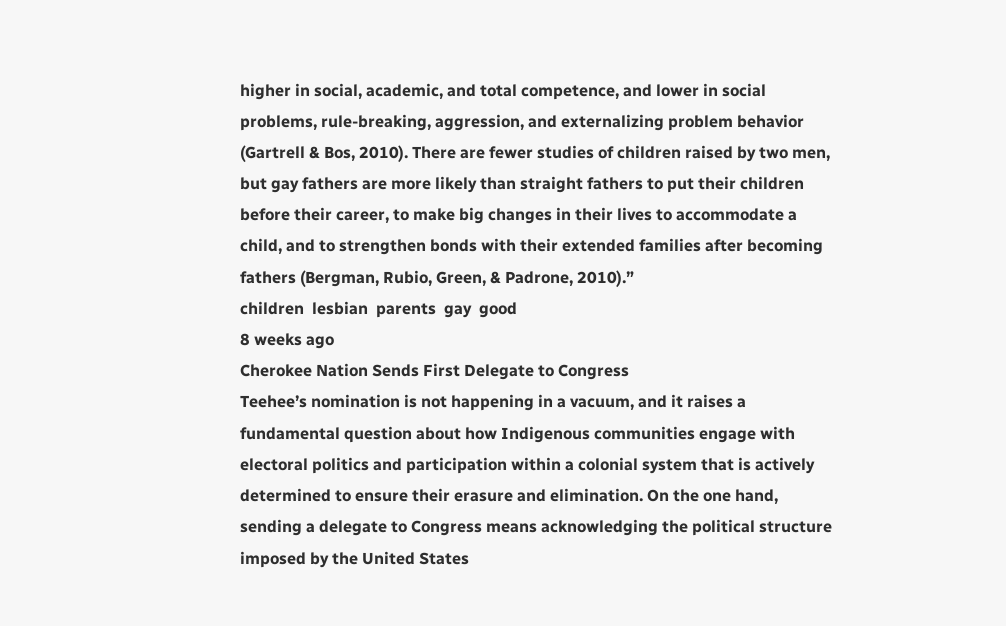higher in social, academic, and total competence, and lower in social problems, rule-breaking, aggression, and externalizing problem behavior (Gartrell & Bos, 2010). There are fewer studies of children raised by two men, but gay fathers are more likely than straight fathers to put their children before their career, to make big changes in their lives to accommodate a child, and to strengthen bonds with their extended families after becoming fathers (Bergman, Rubio, Green, & Padrone, 2010).”
children  lesbian  parents  gay  good
8 weeks ago
Cherokee Nation Sends First Delegate to Congress
Teehee’s nomination is not happening in a vacuum, and it raises a fundamental question about how Indigenous communities engage with electoral politics and participation within a colonial system that is actively determined to ensure their erasure and elimination. On the one hand, sending a delegate to Congress means acknowledging the political structure imposed by the United States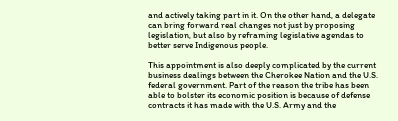and actively taking part in it. On the other hand, a delegate can bring forward real changes not just by proposing legislation, but also by reframing legislative agendas to better serve Indigenous people.

This appointment is also deeply complicated by the current business dealings between the Cherokee Nation and the U.S. federal government. Part of the reason the tribe has been able to bolster its economic position is because of defense contracts it has made with the U.S. Army and the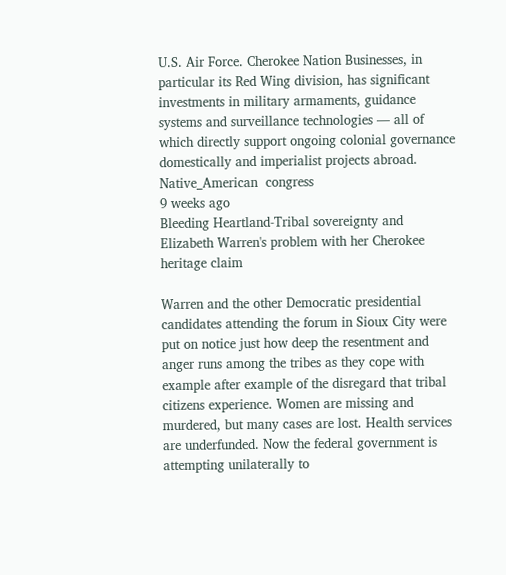U.S. Air Force. Cherokee Nation Businesses, in particular its Red Wing division, has significant investments in military armaments, guidance systems and surveillance technologies — all of which directly support ongoing colonial governance domestically and imperialist projects abroad.
Native_American  congress
9 weeks ago
Bleeding Heartland-Tribal sovereignty and Elizabeth Warren's problem with her Cherokee heritage claim

Warren and the other Democratic presidential candidates attending the forum in Sioux City were put on notice just how deep the resentment and anger runs among the tribes as they cope with example after example of the disregard that tribal citizens experience. Women are missing and murdered, but many cases are lost. Health services are underfunded. Now the federal government is attempting unilaterally to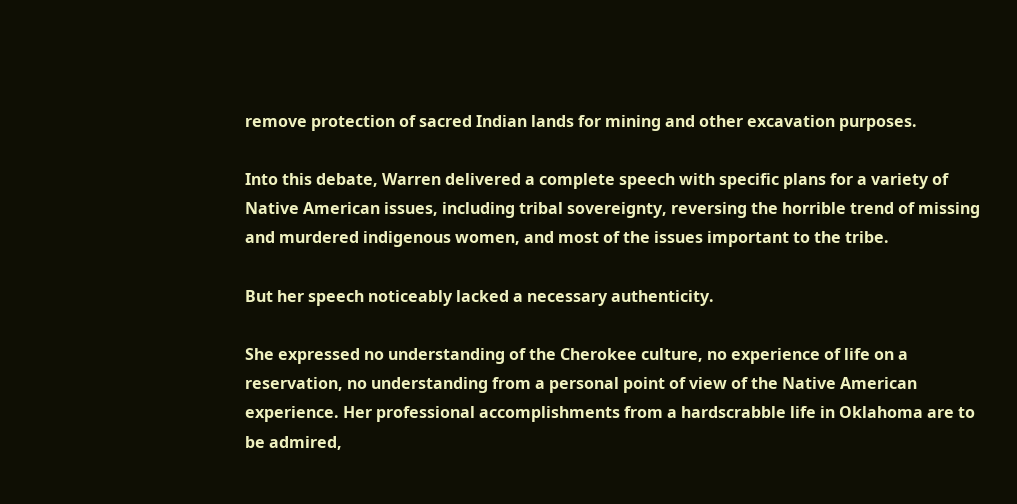remove protection of sacred Indian lands for mining and other excavation purposes.

Into this debate, Warren delivered a complete speech with specific plans for a variety of Native American issues, including tribal sovereignty, reversing the horrible trend of missing and murdered indigenous women, and most of the issues important to the tribe.

But her speech noticeably lacked a necessary authenticity.

She expressed no understanding of the Cherokee culture, no experience of life on a reservation, no understanding from a personal point of view of the Native American experience. Her professional accomplishments from a hardscrabble life in Oklahoma are to be admired,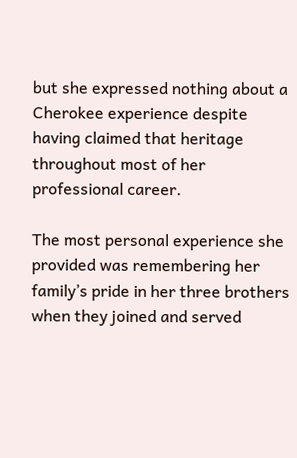but she expressed nothing about a Cherokee experience despite having claimed that heritage throughout most of her professional career.

The most personal experience she provided was remembering her family’s pride in her three brothers when they joined and served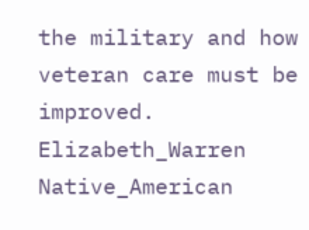the military and how veteran care must be improved.
Elizabeth_Warren  Native_American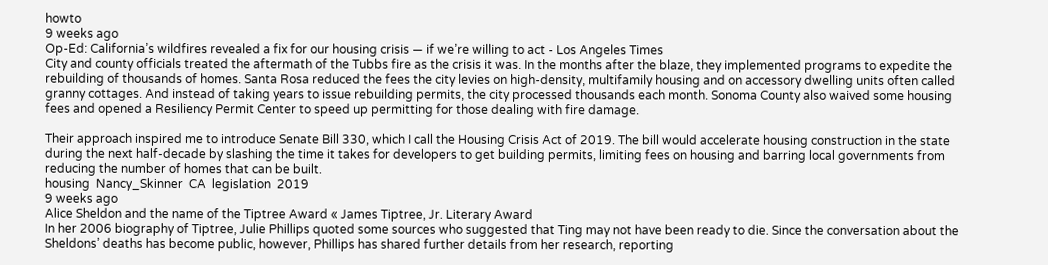howto
9 weeks ago
Op-Ed: California’s wildfires revealed a fix for our housing crisis — if we’re willing to act - Los Angeles Times
City and county officials treated the aftermath of the Tubbs fire as the crisis it was. In the months after the blaze, they implemented programs to expedite the rebuilding of thousands of homes. Santa Rosa reduced the fees the city levies on high-density, multifamily housing and on accessory dwelling units often called granny cottages. And instead of taking years to issue rebuilding permits, the city processed thousands each month. Sonoma County also waived some housing fees and opened a Resiliency Permit Center to speed up permitting for those dealing with fire damage.

Their approach inspired me to introduce Senate Bill 330, which I call the Housing Crisis Act of 2019. The bill would accelerate housing construction in the state during the next half-decade by slashing the time it takes for developers to get building permits, limiting fees on housing and barring local governments from reducing the number of homes that can be built.
housing  Nancy_Skinner  CA  legislation  2019
9 weeks ago
Alice Sheldon and the name of the Tiptree Award « James Tiptree, Jr. Literary Award
In her 2006 biography of Tiptree, Julie Phillips quoted some sources who suggested that Ting may not have been ready to die. Since the conversation about the Sheldons’ deaths has become public, however, Phillips has shared further details from her research, reporting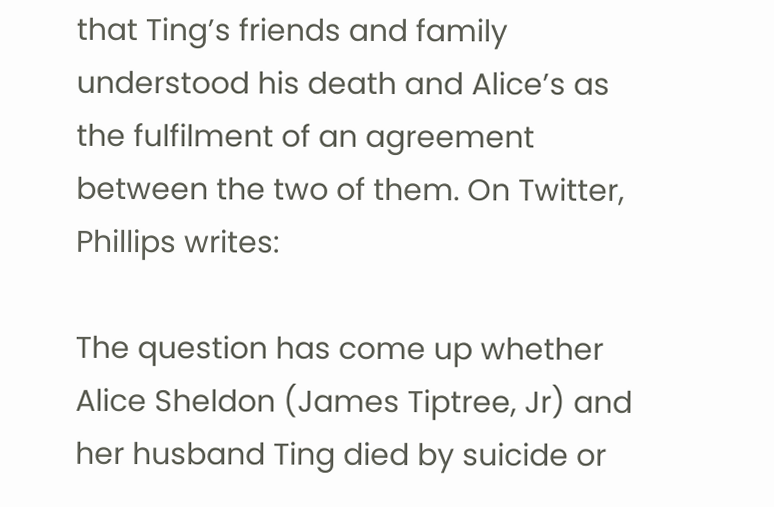that Ting’s friends and family understood his death and Alice’s as the fulfilment of an agreement between the two of them. On Twitter, Phillips writes:

The question has come up whether Alice Sheldon (James Tiptree, Jr) and her husband Ting died by suicide or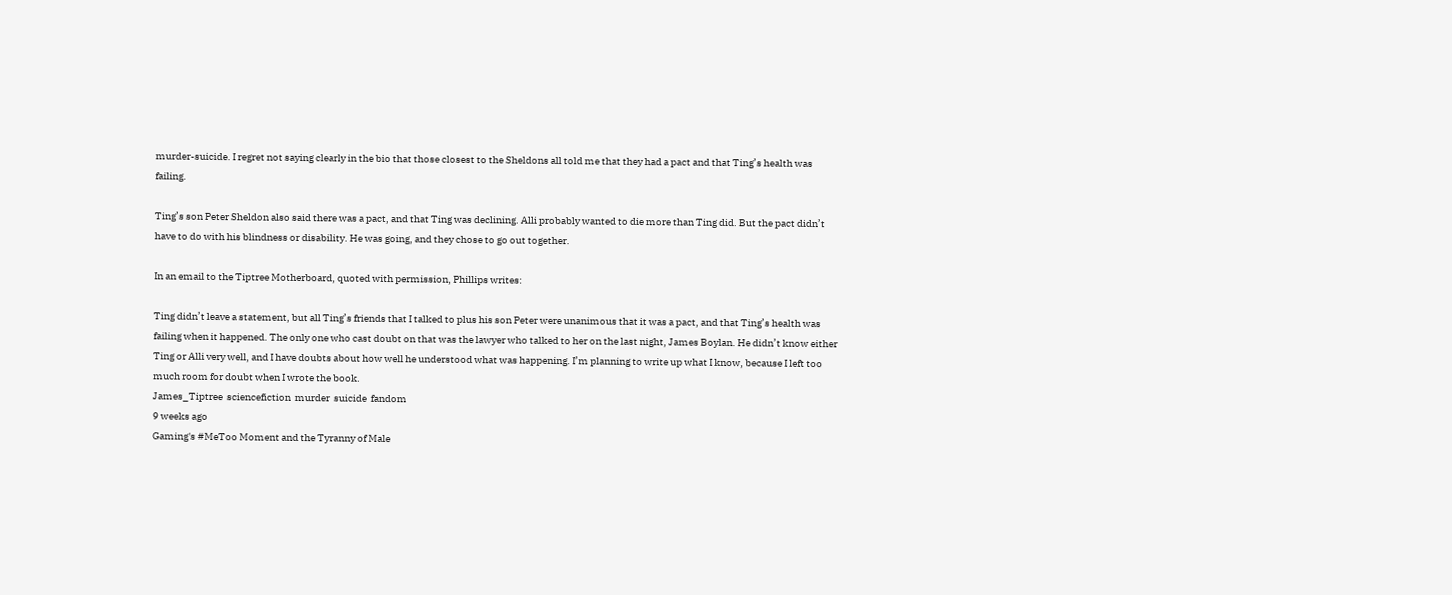murder-suicide. I regret not saying clearly in the bio that those closest to the Sheldons all told me that they had a pact and that Ting’s health was failing.

Ting’s son Peter Sheldon also said there was a pact, and that Ting was declining. Alli probably wanted to die more than Ting did. But the pact didn’t have to do with his blindness or disability. He was going, and they chose to go out together.

In an email to the Tiptree Motherboard, quoted with permission, Phillips writes:

Ting didn’t leave a statement, but all Ting’s friends that I talked to plus his son Peter were unanimous that it was a pact, and that Ting’s health was failing when it happened. The only one who cast doubt on that was the lawyer who talked to her on the last night, James Boylan. He didn’t know either Ting or Alli very well, and I have doubts about how well he understood what was happening. I’m planning to write up what I know, because I left too much room for doubt when I wrote the book.
James_Tiptree  sciencefiction  murder  suicide  fandom
9 weeks ago
Gaming's #MeToo Moment and the Tyranny of Male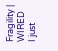Fragility | WIRED
I just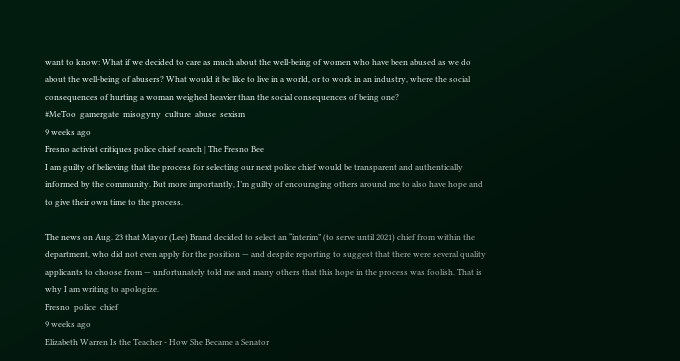want to know: What if we decided to care as much about the well-being of women who have been abused as we do about the well-being of abusers? What would it be like to live in a world, or to work in an industry, where the social consequences of hurting a woman weighed heavier than the social consequences of being one?
#MeToo  gamergate  misogyny  culture  abuse  sexism
9 weeks ago
Fresno activist critiques police chief search | The Fresno Bee
I am guilty of believing that the process for selecting our next police chief would be transparent and authentically informed by the community. But more importantly, I’m guilty of encouraging others around me to also have hope and to give their own time to the process.

The news on Aug. 23 that Mayor (Lee) Brand decided to select an “interim” (to serve until 2021) chief from within the department, who did not even apply for the position — and despite reporting to suggest that there were several quality applicants to choose from — unfortunately told me and many others that this hope in the process was foolish. That is why I am writing to apologize.
Fresno  police  chief
9 weeks ago
Elizabeth Warren Is the Teacher - How She Became a Senator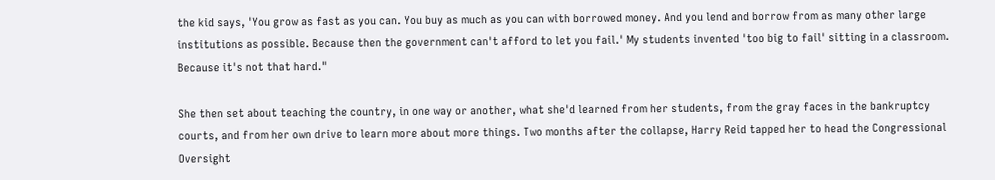the kid says, 'You grow as fast as you can. You buy as much as you can with borrowed money. And you lend and borrow from as many other large institutions as possible. Because then the government can't afford to let you fail.' My students invented 'too big to fail' sitting in a classroom. Because it's not that hard."

She then set about teaching the country, in one way or another, what she'd learned from her students, from the gray faces in the bankruptcy courts, and from her own drive to learn more about more things. Two months after the collapse, Harry Reid tapped her to head the Congressional Oversight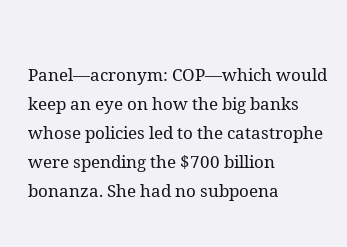Panel—acronym: COP—which would keep an eye on how the big banks whose policies led to the catastrophe were spending the $700 billion bonanza. She had no subpoena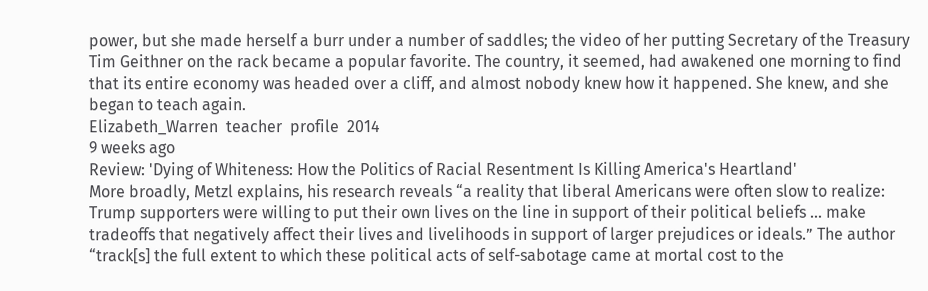power, but she made herself a burr under a number of saddles; the video of her putting Secretary of the Treasury Tim Geithner on the rack became a popular favorite. The country, it seemed, had awakened one morning to find that its entire economy was headed over a cliff, and almost nobody knew how it happened. She knew, and she began to teach again.
Elizabeth_Warren  teacher  profile  2014
9 weeks ago
Review: 'Dying of Whiteness: How the Politics of Racial Resentment Is Killing America's Heartland'
More broadly, Metzl explains, his research reveals “a reality that liberal Americans were often slow to realize: Trump supporters were willing to put their own lives on the line in support of their political beliefs … make tradeoffs that negatively affect their lives and livelihoods in support of larger prejudices or ideals.” The author “track[s] the full extent to which these political acts of self-sabotage came at mortal cost to the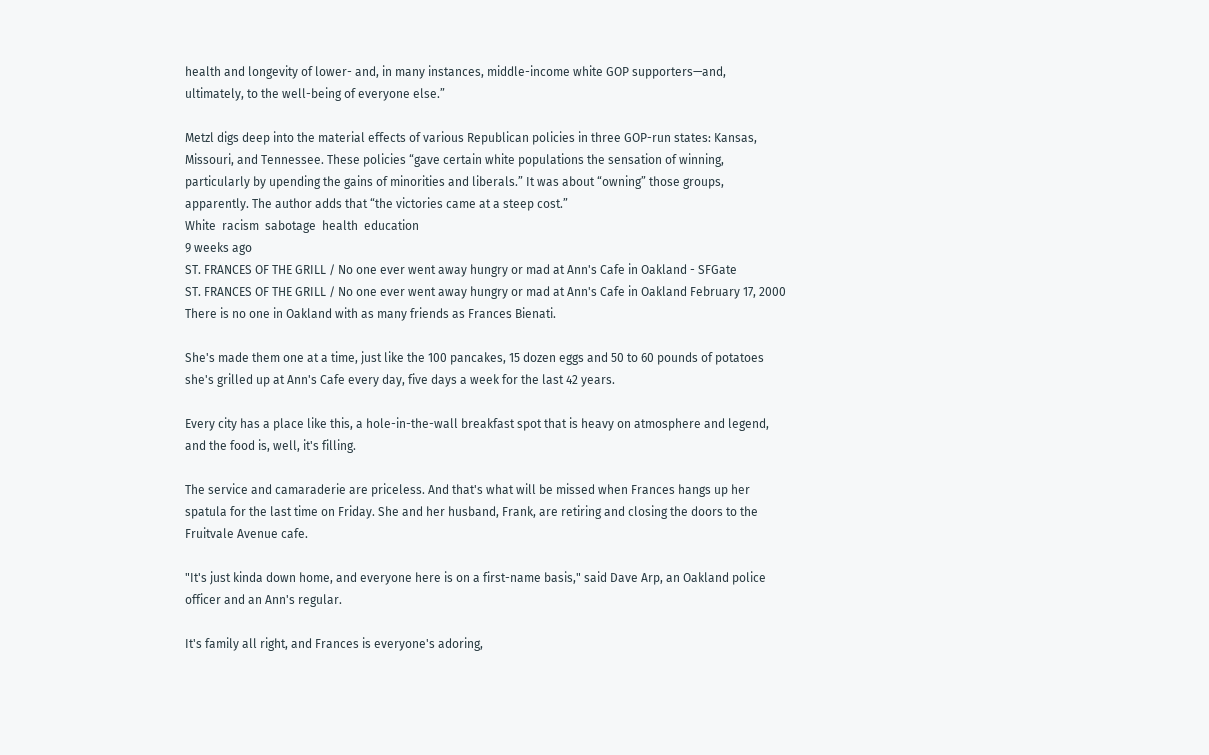health and longevity of lower- and, in many instances, middle-income white GOP supporters—and, ultimately, to the well-being of everyone else.”

Metzl digs deep into the material effects of various Republican policies in three GOP-run states: Kansas, Missouri, and Tennessee. These policies “gave certain white populations the sensation of winning, particularly by upending the gains of minorities and liberals.” It was about “owning” those groups, apparently. The author adds that “the victories came at a steep cost.”
White  racism  sabotage  health  education
9 weeks ago
ST. FRANCES OF THE GRILL / No one ever went away hungry or mad at Ann's Cafe in Oakland - SFGate
ST. FRANCES OF THE GRILL / No one ever went away hungry or mad at Ann's Cafe in Oakland February 17, 2000
There is no one in Oakland with as many friends as Frances Bienati.

She's made them one at a time, just like the 100 pancakes, 15 dozen eggs and 50 to 60 pounds of potatoes she's grilled up at Ann's Cafe every day, five days a week for the last 42 years.

Every city has a place like this, a hole-in-the-wall breakfast spot that is heavy on atmosphere and legend, and the food is, well, it's filling.

The service and camaraderie are priceless. And that's what will be missed when Frances hangs up her spatula for the last time on Friday. She and her husband, Frank, are retiring and closing the doors to the Fruitvale Avenue cafe.

"It's just kinda down home, and everyone here is on a first-name basis," said Dave Arp, an Oakland police officer and an Ann's regular.

It's family all right, and Frances is everyone's adoring,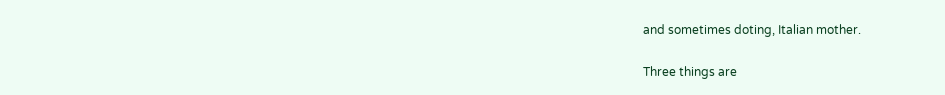and sometimes doting, Italian mother.

Three things are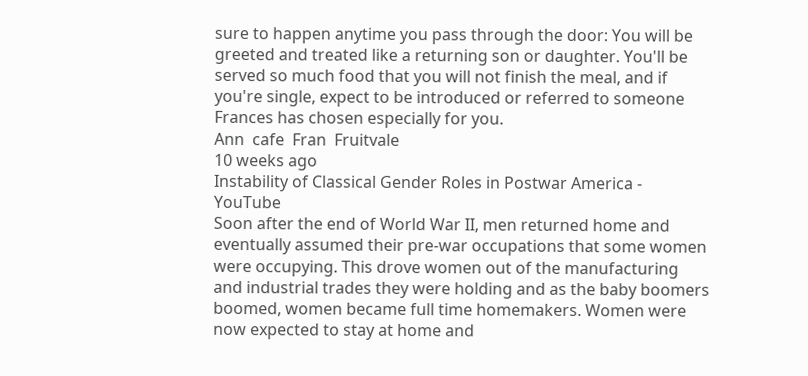sure to happen anytime you pass through the door: You will be greeted and treated like a returning son or daughter. You'll be served so much food that you will not finish the meal, and if you're single, expect to be introduced or referred to someone Frances has chosen especially for you.
Ann  cafe  Fran  Fruitvale
10 weeks ago
Instability of Classical Gender Roles in Postwar America - YouTube
Soon after the end of World War II, men returned home and eventually assumed their pre-war occupations that some women were occupying. This drove women out of the manufacturing and industrial trades they were holding and as the baby boomers boomed, women became full time homemakers. Women were now expected to stay at home and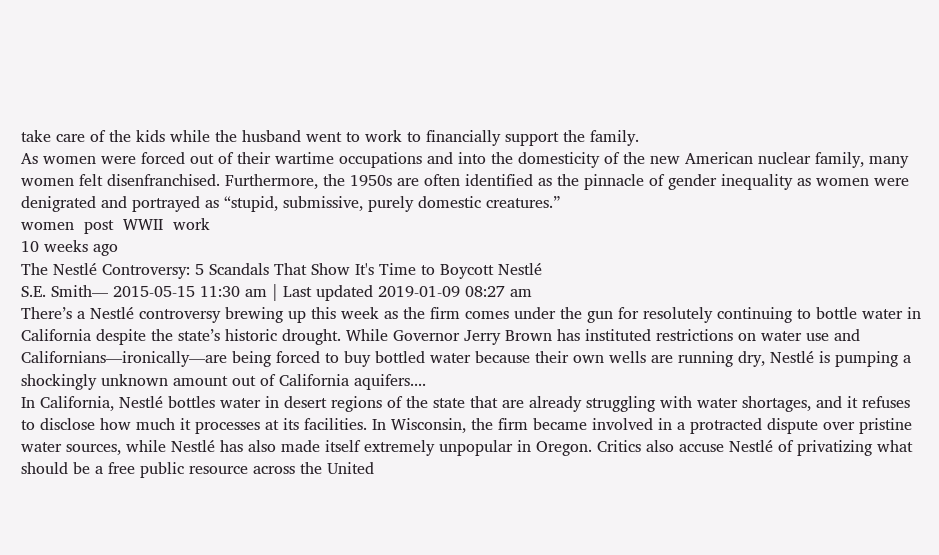take care of the kids while the husband went to work to financially support the family.
As women were forced out of their wartime occupations and into the domesticity of the new American nuclear family, many women felt disenfranchised. Furthermore, the 1950s are often identified as the pinnacle of gender inequality as women were denigrated and portrayed as “stupid, submissive, purely domestic creatures.”
women  post  WWII  work
10 weeks ago
The Nestlé Controversy: 5 Scandals That Show It's Time to Boycott Nestlé
S.E. Smith— 2015-05-15 11:30 am | Last updated 2019-01-09 08:27 am
There’s a Nestlé controversy brewing up this week as the firm comes under the gun for resolutely continuing to bottle water in California despite the state’s historic drought. While Governor Jerry Brown has instituted restrictions on water use and Californians—ironically—are being forced to buy bottled water because their own wells are running dry, Nestlé is pumping a shockingly unknown amount out of California aquifers....
In California, Nestlé bottles water in desert regions of the state that are already struggling with water shortages, and it refuses to disclose how much it processes at its facilities. In Wisconsin, the firm became involved in a protracted dispute over pristine water sources, while Nestlé has also made itself extremely unpopular in Oregon. Critics also accuse Nestlé of privatizing what should be a free public resource across the United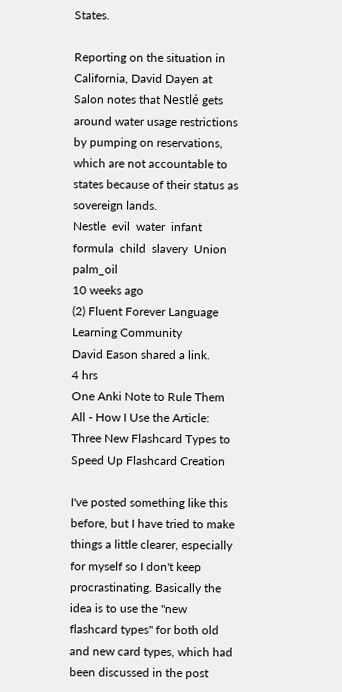States.

Reporting on the situation in California, David Dayen at Salon notes that Nestlé gets around water usage restrictions by pumping on reservations, which are not accountable to states because of their status as sovereign lands.
Nestle  evil  water  infant  formula  child  slavery  Union  palm_oil
10 weeks ago
(2) Fluent Forever Language Learning Community
David Eason shared a link.
4 hrs
One Anki Note to Rule Them All - How I Use the Article: Three New Flashcard Types to Speed Up Flashcard Creation

I've posted something like this before, but I have tried to make things a little clearer, especially for myself so I don't keep procrastinating. Basically the idea is to use the "new flashcard types" for both old and new card types, which had been discussed in the post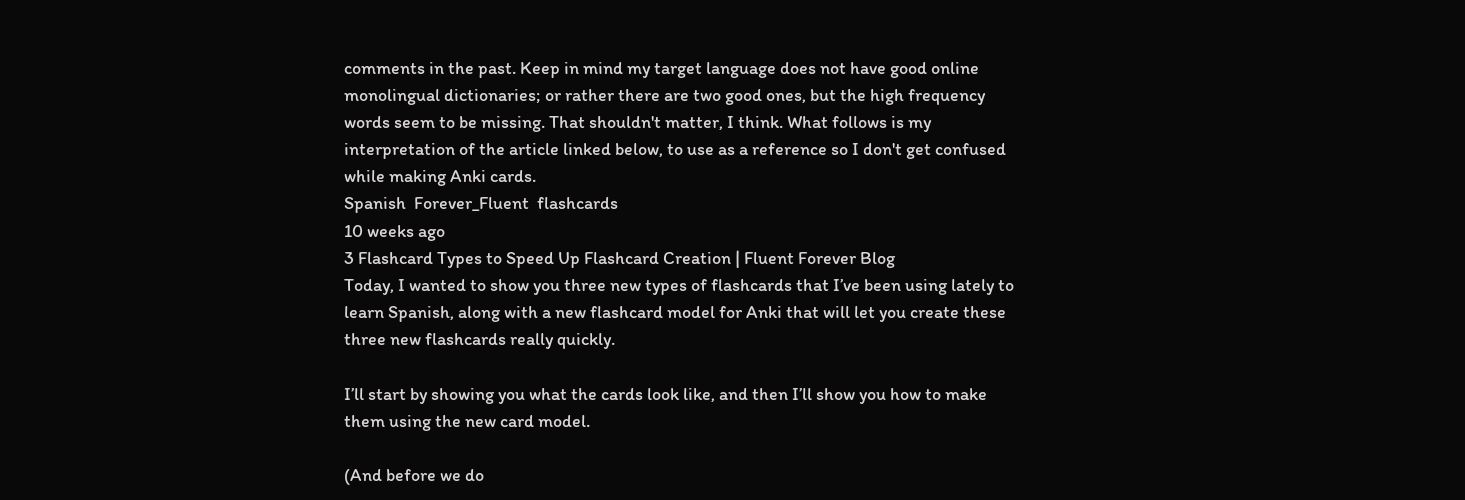comments in the past. Keep in mind my target language does not have good online monolingual dictionaries; or rather there are two good ones, but the high frequency words seem to be missing. That shouldn't matter, I think. What follows is my interpretation of the article linked below, to use as a reference so I don't get confused while making Anki cards.
Spanish  Forever_Fluent  flashcards
10 weeks ago
3 Flashcard Types to Speed Up Flashcard Creation | Fluent Forever Blog
Today, I wanted to show you three new types of flashcards that I’ve been using lately to learn Spanish, along with a new flashcard model for Anki that will let you create these three new flashcards really quickly.

I’ll start by showing you what the cards look like, and then I’ll show you how to make them using the new card model.

(And before we do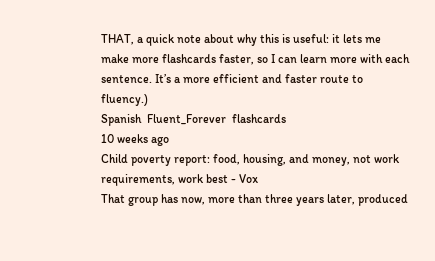THAT, a quick note about why this is useful: it lets me make more flashcards faster, so I can learn more with each sentence. It’s a more efficient and faster route to fluency.)
Spanish  Fluent_Forever  flashcards
10 weeks ago
Child poverty report: food, housing, and money, not work requirements, work best - Vox
That group has now, more than three years later, produced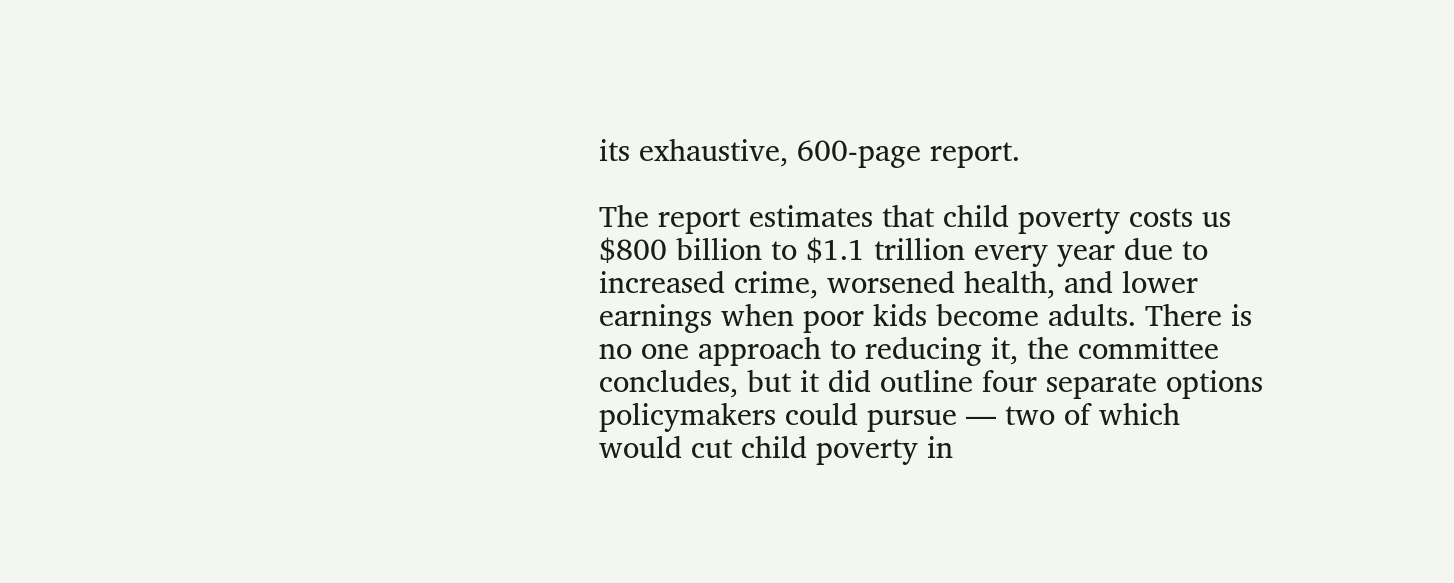its exhaustive, 600-page report.

The report estimates that child poverty costs us $800 billion to $1.1 trillion every year due to increased crime, worsened health, and lower earnings when poor kids become adults. There is no one approach to reducing it, the committee concludes, but it did outline four separate options policymakers could pursue — two of which would cut child poverty in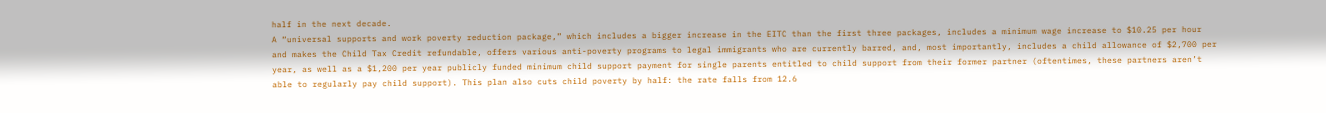half in the next decade.
A “universal supports and work poverty reduction package,” which includes a bigger increase in the EITC than the first three packages, includes a minimum wage increase to $10.25 per hour and makes the Child Tax Credit refundable, offers various anti-poverty programs to legal immigrants who are currently barred, and, most importantly, includes a child allowance of $2,700 per year, as well as a $1,200 per year publicly funded minimum child support payment for single parents entitled to child support from their former partner (oftentimes, these partners aren’t able to regularly pay child support). This plan also cuts child poverty by half: the rate falls from 12.6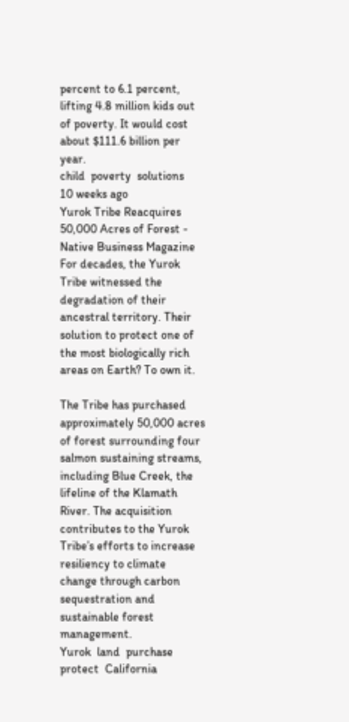percent to 6.1 percent, lifting 4.8 million kids out of poverty. It would cost about $111.6 billion per year.
child  poverty  solutions
10 weeks ago
Yurok Tribe Reacquires 50,000 Acres of Forest - Native Business Magazine
For decades, the Yurok Tribe witnessed the degradation of their ancestral territory. Their solution to protect one of the most biologically rich areas on Earth? To own it.

The Tribe has purchased approximately 50,000 acres of forest surrounding four salmon sustaining streams, including Blue Creek, the lifeline of the Klamath River. The acquisition contributes to the Yurok Tribe’s efforts to increase resiliency to climate change through carbon sequestration and sustainable forest management.
Yurok  land  purchase  protect  California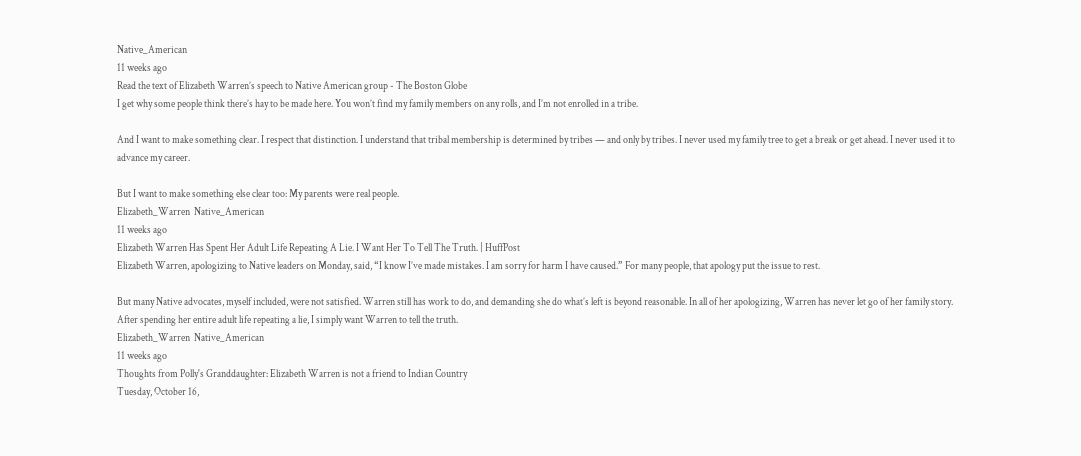Native_American
11 weeks ago
Read the text of Elizabeth Warren’s speech to Native American group - The Boston Globe
I get why some people think there’s hay to be made here. You won’t find my family members on any rolls, and I’m not enrolled in a tribe.

And I want to make something clear. I respect that distinction. I understand that tribal membership is determined by tribes — and only by tribes. I never used my family tree to get a break or get ahead. I never used it to advance my career.

But I want to make something else clear too: My parents were real people.
Elizabeth_Warren  Native_American
11 weeks ago
Elizabeth Warren Has Spent Her Adult Life Repeating A Lie. I Want Her To Tell The Truth. | HuffPost
Elizabeth Warren, apologizing to Native leaders on Monday, said, “I know I’ve made mistakes. I am sorry for harm I have caused.” For many people, that apology put the issue to rest.

But many Native advocates, myself included, were not satisfied. Warren still has work to do, and demanding she do what’s left is beyond reasonable. In all of her apologizing, Warren has never let go of her family story. After spending her entire adult life repeating a lie, I simply want Warren to tell the truth.
Elizabeth_Warren  Native_American
11 weeks ago
Thoughts from Polly's Granddaughter: Elizabeth Warren is not a friend to Indian Country
Tuesday, October 16,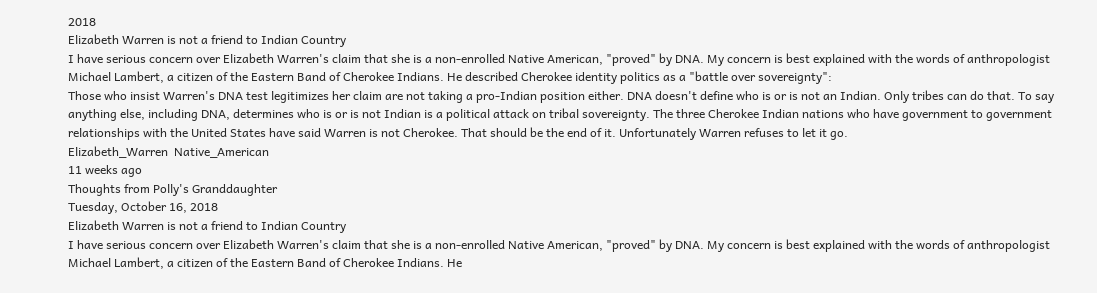2018
Elizabeth Warren is not a friend to Indian Country
I have serious concern over Elizabeth Warren's claim that she is a non-enrolled Native American, "proved" by DNA. My concern is best explained with the words of anthropologist Michael Lambert, a citizen of the Eastern Band of Cherokee Indians. He described Cherokee identity politics as a "battle over sovereignty":
Those who insist Warren's DNA test legitimizes her claim are not taking a pro-Indian position either. DNA doesn't define who is or is not an Indian. Only tribes can do that. To say anything else, including DNA, determines who is or is not Indian is a political attack on tribal sovereignty. The three Cherokee Indian nations who have government to government relationships with the United States have said Warren is not Cherokee. That should be the end of it. Unfortunately Warren refuses to let it go.
Elizabeth_Warren  Native_American
11 weeks ago
Thoughts from Polly's Granddaughter
Tuesday, October 16, 2018
Elizabeth Warren is not a friend to Indian Country
I have serious concern over Elizabeth Warren's claim that she is a non-enrolled Native American, "proved" by DNA. My concern is best explained with the words of anthropologist Michael Lambert, a citizen of the Eastern Band of Cherokee Indians. He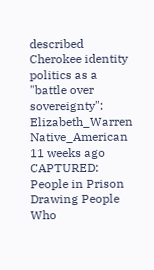described Cherokee identity politics as a "battle over sovereignty":
Elizabeth_Warren  Native_American
11 weeks ago
CAPTURED: People in Prison Drawing People Who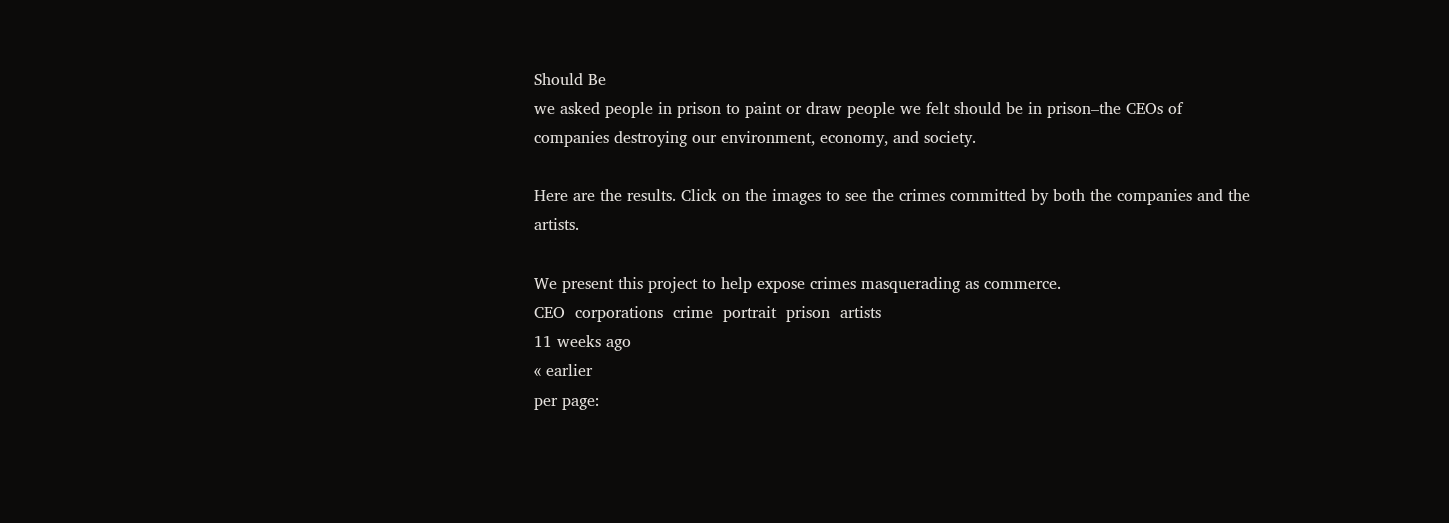Should Be
we asked people in prison to paint or draw people we felt should be in prison–the CEOs of companies destroying our environment, economy, and society.

Here are the results. Click on the images to see the crimes committed by both the companies and the artists.

We present this project to help expose crimes masquerading as commerce.
CEO  corporations  crime  portrait  prison  artists
11 weeks ago
« earlier
per page: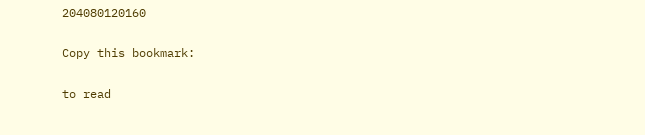204080120160

Copy this bookmark:

to read